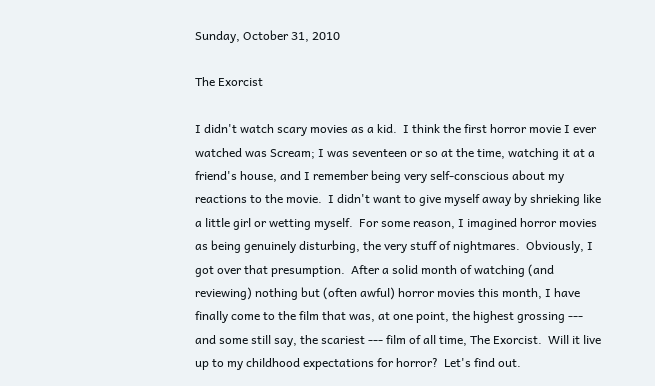Sunday, October 31, 2010

The Exorcist

I didn't watch scary movies as a kid.  I think the first horror movie I ever watched was Scream; I was seventeen or so at the time, watching it at a friend's house, and I remember being very self-conscious about my reactions to the movie.  I didn't want to give myself away by shrieking like a little girl or wetting myself.  For some reason, I imagined horror movies as being genuinely disturbing, the very stuff of nightmares.  Obviously, I got over that presumption.  After a solid month of watching (and reviewing) nothing but (often awful) horror movies this month, I have finally come to the film that was, at one point, the highest grossing --- and some still say, the scariest --- film of all time, The Exorcist.  Will it live up to my childhood expectations for horror?  Let's find out.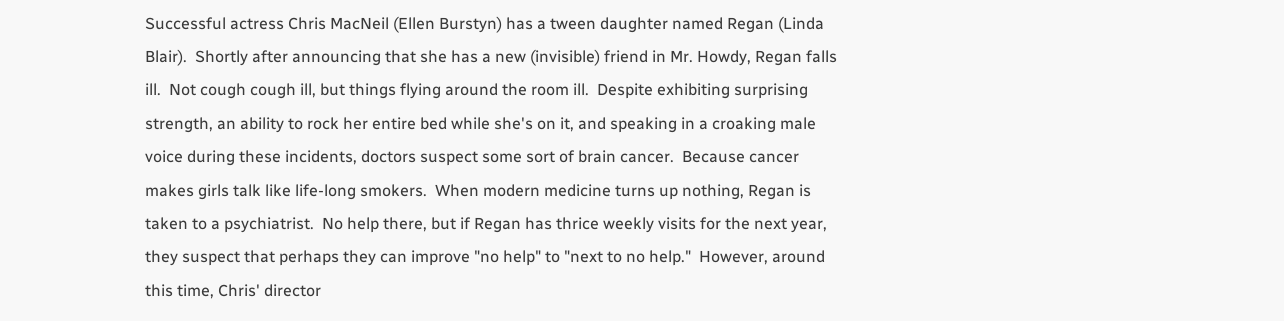Successful actress Chris MacNeil (Ellen Burstyn) has a tween daughter named Regan (Linda Blair).  Shortly after announcing that she has a new (invisible) friend in Mr. Howdy, Regan falls ill.  Not cough cough ill, but things flying around the room ill.  Despite exhibiting surprising strength, an ability to rock her entire bed while she's on it, and speaking in a croaking male voice during these incidents, doctors suspect some sort of brain cancer.  Because cancer makes girls talk like life-long smokers.  When modern medicine turns up nothing, Regan is taken to a psychiatrist.  No help there, but if Regan has thrice weekly visits for the next year, they suspect that perhaps they can improve "no help" to "next to no help."  However, around this time, Chris' director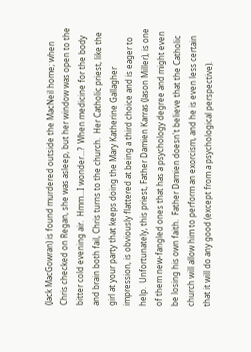(Jack MacGowran) is found murdered outside the MacNeil home; when Chris checked on Regan, she was asleep, but her window was open to the bitter cold evening air.  Hmm...I wonder...?  When medicine for the body and brain both fail, Chris turns to the church.  Her Catholic priest, like the girl at your party that keeps doing the Mary Katherine Gallagher impression, is obviously flattered at being a third choice and is eager to help.  Unfortunately, this priest, Father Damien Karras (Jason Miller), is one of them new-fangled ones that has a psychology degree and might even be losing his own faith.  Father Damien doesn't believe that the Catholic church will allow him to perform an exorcism, and he is even less certain that it will do any good (except from a psychological perspective).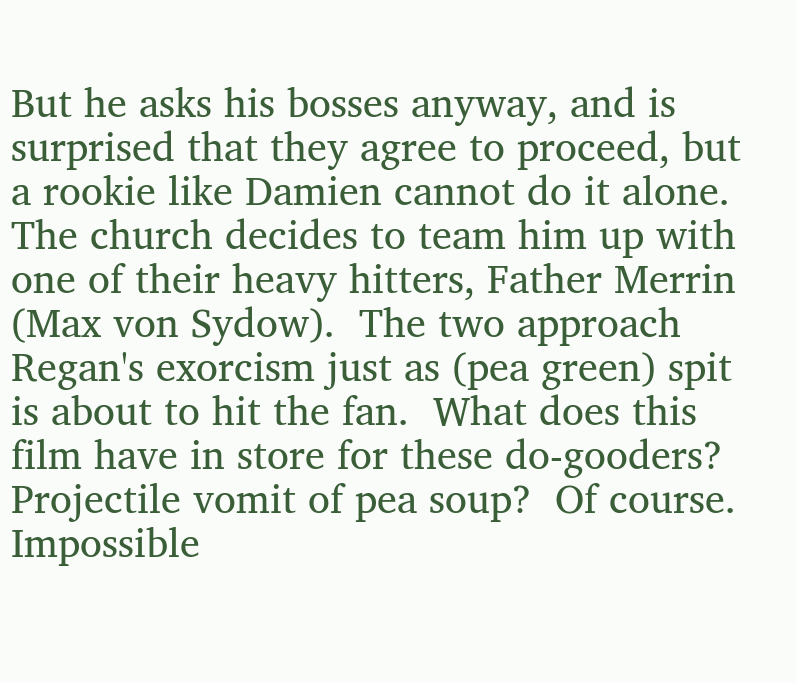But he asks his bosses anyway, and is surprised that they agree to proceed, but a rookie like Damien cannot do it alone.  The church decides to team him up with one of their heavy hitters, Father Merrin (Max von Sydow).  The two approach Regan's exorcism just as (pea green) spit is about to hit the fan.  What does this film have in store for these do-gooders?  Projectile vomit of pea soup?  Of course.   Impossible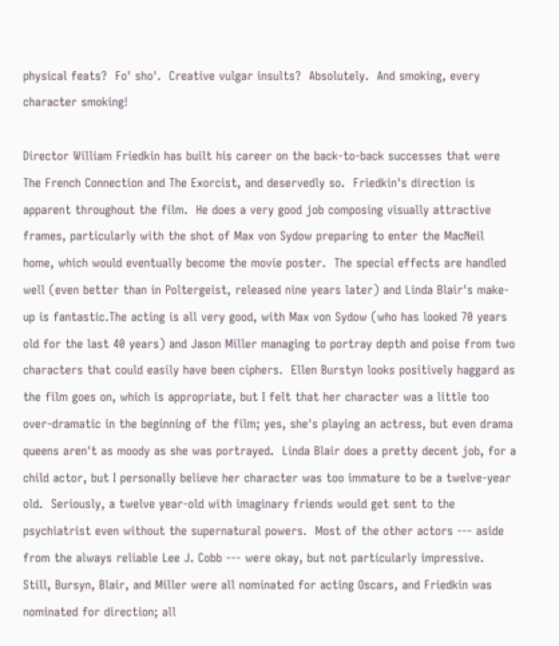physical feats?  Fo' sho'.  Creative vulgar insults?  Absolutely.  And smoking, every character smoking!

Director William Friedkin has built his career on the back-to-back successes that were The French Connection and The Exorcist, and deservedly so.  Friedkin's direction is apparent throughout the film.  He does a very good job composing visually attractive frames, particularly with the shot of Max von Sydow preparing to enter the MacNeil home, which would eventually become the movie poster.  The special effects are handled well (even better than in Poltergeist, released nine years later) and Linda Blair's make-up is fantastic.The acting is all very good, with Max von Sydow (who has looked 70 years old for the last 40 years) and Jason Miller managing to portray depth and poise from two characters that could easily have been ciphers.  Ellen Burstyn looks positively haggard as the film goes on, which is appropriate, but I felt that her character was a little too over-dramatic in the beginning of the film; yes, she's playing an actress, but even drama queens aren't as moody as she was portrayed.  Linda Blair does a pretty decent job, for a child actor, but I personally believe her character was too immature to be a twelve-year old.  Seriously, a twelve year-old with imaginary friends would get sent to the psychiatrist even without the supernatural powers.  Most of the other actors --- aside from the always reliable Lee J. Cobb --- were okay, but not particularly impressive.  Still, Bursyn, Blair, and Miller were all nominated for acting Oscars, and Friedkin was nominated for direction; all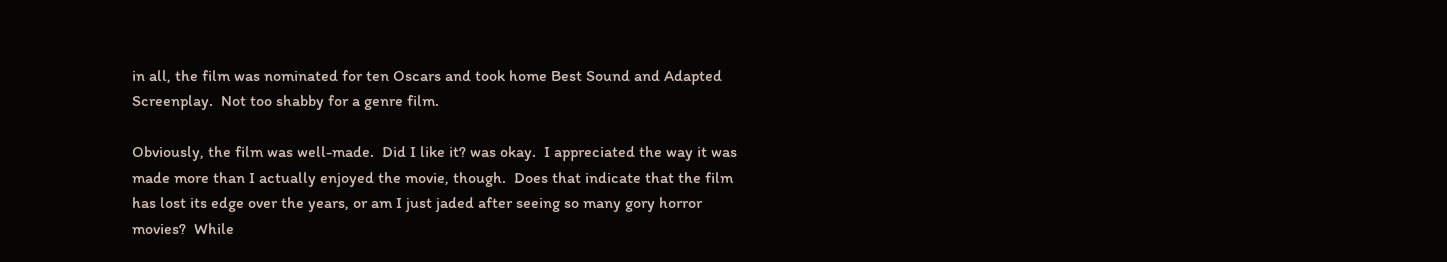in all, the film was nominated for ten Oscars and took home Best Sound and Adapted Screenplay.  Not too shabby for a genre film.

Obviously, the film was well-made.  Did I like it? was okay.  I appreciated the way it was made more than I actually enjoyed the movie, though.  Does that indicate that the film has lost its edge over the years, or am I just jaded after seeing so many gory horror movies?  While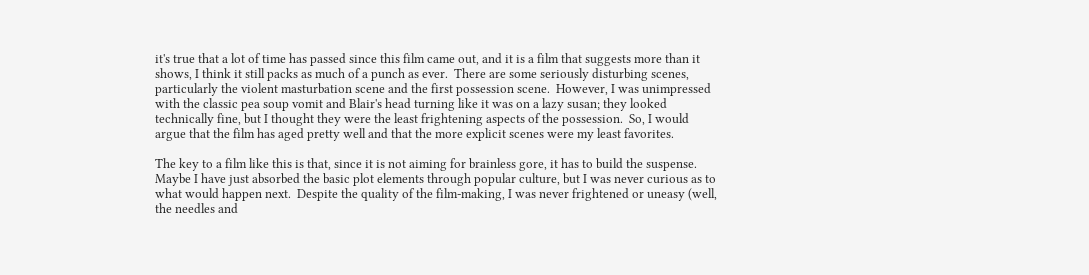it's true that a lot of time has passed since this film came out, and it is a film that suggests more than it shows, I think it still packs as much of a punch as ever.  There are some seriously disturbing scenes, particularly the violent masturbation scene and the first possession scene.  However, I was unimpressed with the classic pea soup vomit and Blair's head turning like it was on a lazy susan; they looked technically fine, but I thought they were the least frightening aspects of the possession.  So, I would argue that the film has aged pretty well and that the more explicit scenes were my least favorites.

The key to a film like this is that, since it is not aiming for brainless gore, it has to build the suspense.  Maybe I have just absorbed the basic plot elements through popular culture, but I was never curious as to what would happen next.  Despite the quality of the film-making, I was never frightened or uneasy (well, the needles and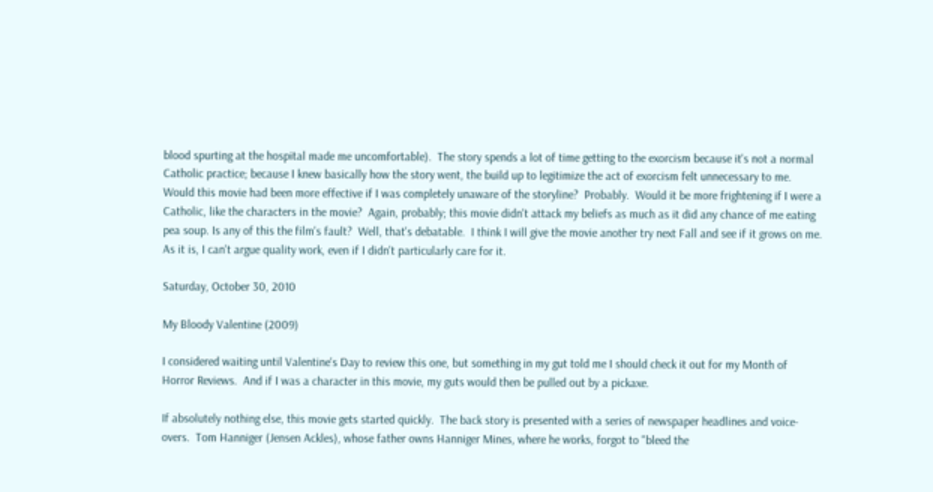blood spurting at the hospital made me uncomfortable).  The story spends a lot of time getting to the exorcism because it's not a normal Catholic practice; because I knew basically how the story went, the build up to legitimize the act of exorcism felt unnecessary to me. Would this movie had been more effective if I was completely unaware of the storyline?  Probably.  Would it be more frightening if I were a Catholic, like the characters in the movie?  Again, probably; this movie didn't attack my beliefs as much as it did any chance of me eating pea soup. Is any of this the film's fault?  Well, that's debatable.  I think I will give the movie another try next Fall and see if it grows on me.  As it is, I can't argue quality work, even if I didn't particularly care for it.

Saturday, October 30, 2010

My Bloody Valentine (2009)

I considered waiting until Valentine's Day to review this one, but something in my gut told me I should check it out for my Month of Horror Reviews.  And if I was a character in this movie, my guts would then be pulled out by a pickaxe.

If absolutely nothing else, this movie gets started quickly.  The back story is presented with a series of newspaper headlines and voice-overs.  Tom Hanniger (Jensen Ackles), whose father owns Hanniger Mines, where he works, forgot to "bleed the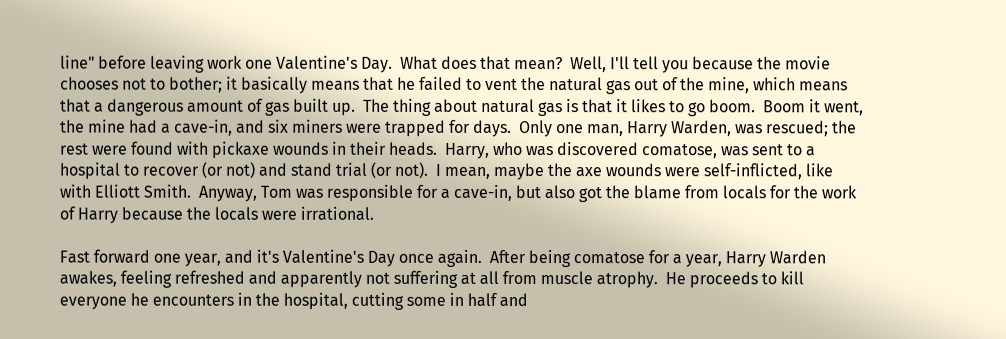line" before leaving work one Valentine's Day.  What does that mean?  Well, I'll tell you because the movie chooses not to bother; it basically means that he failed to vent the natural gas out of the mine, which means that a dangerous amount of gas built up.  The thing about natural gas is that it likes to go boom.  Boom it went, the mine had a cave-in, and six miners were trapped for days.  Only one man, Harry Warden, was rescued; the rest were found with pickaxe wounds in their heads.  Harry, who was discovered comatose, was sent to a hospital to recover (or not) and stand trial (or not).  I mean, maybe the axe wounds were self-inflicted, like with Elliott Smith.  Anyway, Tom was responsible for a cave-in, but also got the blame from locals for the work of Harry because the locals were irrational.

Fast forward one year, and it's Valentine's Day once again.  After being comatose for a year, Harry Warden awakes, feeling refreshed and apparently not suffering at all from muscle atrophy.  He proceeds to kill everyone he encounters in the hospital, cutting some in half and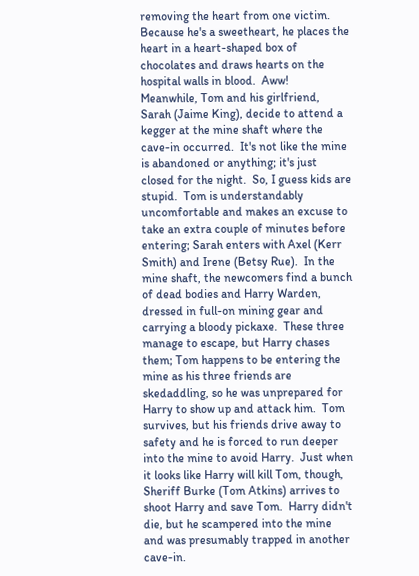removing the heart from one victim.  Because he's a sweetheart, he places the heart in a heart-shaped box of chocolates and draws hearts on the hospital walls in blood.  Aww!  Meanwhile, Tom and his girlfriend, Sarah (Jaime King), decide to attend a kegger at the mine shaft where the cave-in occurred.  It's not like the mine is abandoned or anything; it's just closed for the night.  So, I guess kids are stupid.  Tom is understandably uncomfortable and makes an excuse to take an extra couple of minutes before entering; Sarah enters with Axel (Kerr Smith) and Irene (Betsy Rue).  In the mine shaft, the newcomers find a bunch of dead bodies and Harry Warden, dressed in full-on mining gear and carrying a bloody pickaxe.  These three manage to escape, but Harry chases them; Tom happens to be entering the mine as his three friends are skedaddling, so he was unprepared for Harry to show up and attack him.  Tom survives, but his friends drive away to safety and he is forced to run deeper into the mine to avoid Harry.  Just when it looks like Harry will kill Tom, though, Sheriff Burke (Tom Atkins) arrives to shoot Harry and save Tom.  Harry didn't die, but he scampered into the mine and was presumably trapped in another cave-in.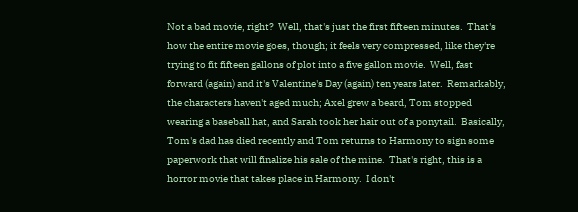Not a bad movie, right?  Well, that's just the first fifteen minutes.  That's how the entire movie goes, though; it feels very compressed, like they're trying to fit fifteen gallons of plot into a five gallon movie.  Well, fast forward (again) and it's Valentine's Day (again) ten years later.  Remarkably, the characters haven't aged much; Axel grew a beard, Tom stopped wearing a baseball hat, and Sarah took her hair out of a ponytail.  Basically, Tom's dad has died recently and Tom returns to Harmony to sign some paperwork that will finalize his sale of the mine.  That's right, this is a horror movie that takes place in Harmony.  I don't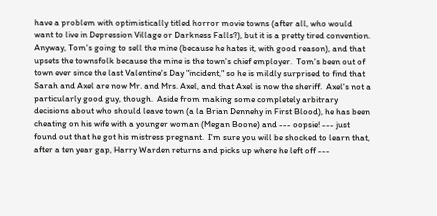have a problem with optimistically titled horror movie towns (after all, who would want to live in Depression Village or Darkness Falls?), but it is a pretty tired convention.  Anyway, Tom's going to sell the mine (because he hates it, with good reason), and that upsets the townsfolk because the mine is the town's chief employer.  Tom's been out of town ever since the last Valentine's Day "incident," so he is mildly surprised to find that Sarah and Axel are now Mr. and Mrs. Axel, and that Axel is now the sheriff.  Axel's not a particularly good guy, though.  Aside from making some completely arbitrary decisions about who should leave town (a la Brian Dennehy in First Blood), he has been cheating on his wife with a younger woman (Megan Boone) and --- oopsie! --- just found out that he got his mistress pregnant.  I'm sure you will be shocked to learn that, after a ten year gap, Harry Warden returns and picks up where he left off ---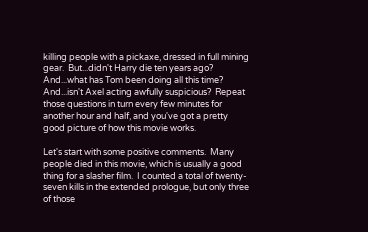killing people with a pickaxe, dressed in full mining gear.  But...didn't Harry die ten years ago?  And...what has Tom been doing all this time?  And...isn't Axel acting awfully suspicious?  Repeat those questions in turn every few minutes for another hour and half, and you've got a pretty good picture of how this movie works.

Let's start with some positive comments.  Many people died in this movie, which is usually a good thing for a slasher film.  I counted a total of twenty-seven kills in the extended prologue, but only three of those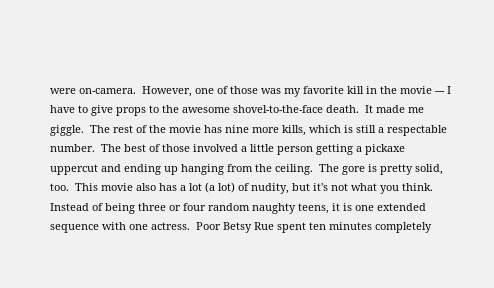were on-camera.  However, one of those was my favorite kill in the movie --- I have to give props to the awesome shovel-to-the-face death.  It made me giggle.  The rest of the movie has nine more kills, which is still a respectable number.  The best of those involved a little person getting a pickaxe uppercut and ending up hanging from the ceiling.  The gore is pretty solid, too.  This movie also has a lot (a lot) of nudity, but it's not what you think.  Instead of being three or four random naughty teens, it is one extended sequence with one actress.  Poor Betsy Rue spent ten minutes completely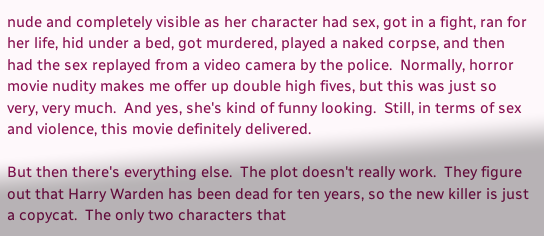nude and completely visible as her character had sex, got in a fight, ran for her life, hid under a bed, got murdered, played a naked corpse, and then had the sex replayed from a video camera by the police.  Normally, horror movie nudity makes me offer up double high fives, but this was just so very, very much.  And yes, she's kind of funny looking.  Still, in terms of sex and violence, this movie definitely delivered.

But then there's everything else.  The plot doesn't really work.  They figure out that Harry Warden has been dead for ten years, so the new killer is just a copycat.  The only two characters that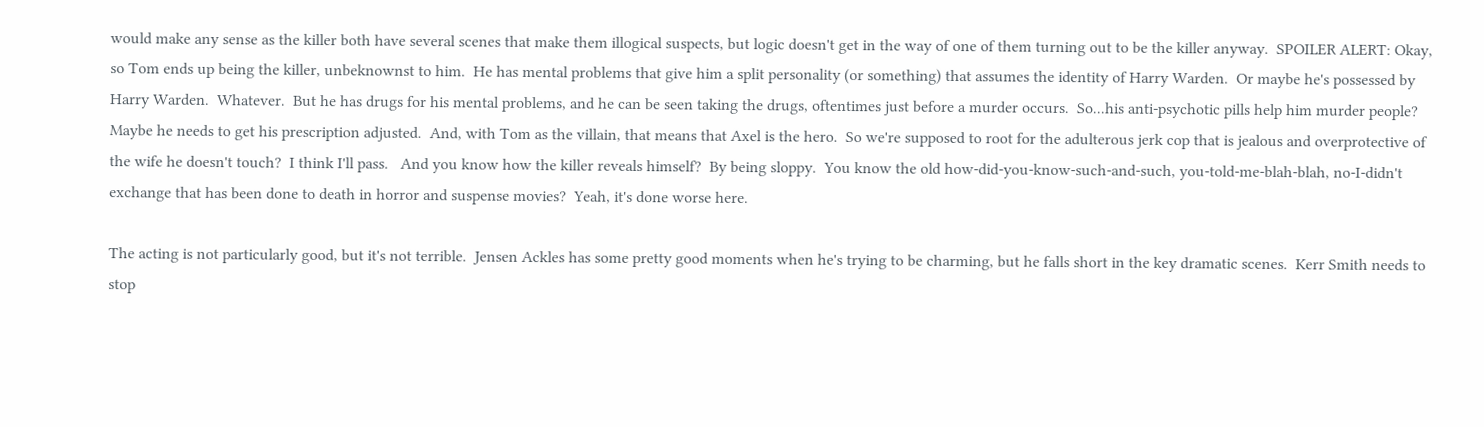would make any sense as the killer both have several scenes that make them illogical suspects, but logic doesn't get in the way of one of them turning out to be the killer anyway.  SPOILER ALERT: Okay, so Tom ends up being the killer, unbeknownst to him.  He has mental problems that give him a split personality (or something) that assumes the identity of Harry Warden.  Or maybe he's possessed by Harry Warden.  Whatever.  But he has drugs for his mental problems, and he can be seen taking the drugs, oftentimes just before a murder occurs.  So...his anti-psychotic pills help him murder people?  Maybe he needs to get his prescription adjusted.  And, with Tom as the villain, that means that Axel is the hero.  So we're supposed to root for the adulterous jerk cop that is jealous and overprotective of the wife he doesn't touch?  I think I'll pass.   And you know how the killer reveals himself?  By being sloppy.  You know the old how-did-you-know-such-and-such, you-told-me-blah-blah, no-I-didn't exchange that has been done to death in horror and suspense movies?  Yeah, it's done worse here.

The acting is not particularly good, but it's not terrible.  Jensen Ackles has some pretty good moments when he's trying to be charming, but he falls short in the key dramatic scenes.  Kerr Smith needs to stop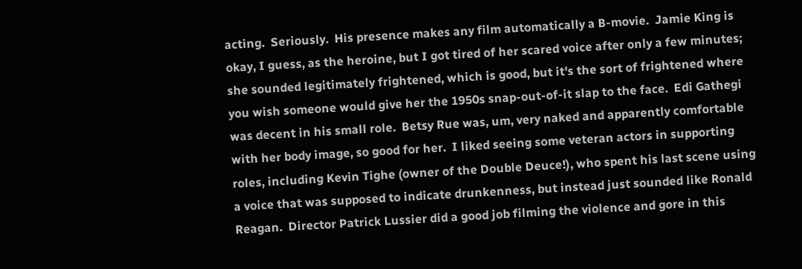acting.  Seriously.  His presence makes any film automatically a B-movie.  Jamie King is okay, I guess, as the heroine, but I got tired of her scared voice after only a few minutes; she sounded legitimately frightened, which is good, but it's the sort of frightened where you wish someone would give her the 1950s snap-out-of-it slap to the face.  Edi Gathegi was decent in his small role.  Betsy Rue was, um, very naked and apparently comfortable with her body image, so good for her.  I liked seeing some veteran actors in supporting roles, including Kevin Tighe (owner of the Double Deuce!), who spent his last scene using a voice that was supposed to indicate drunkenness, but instead just sounded like Ronald Reagan.  Director Patrick Lussier did a good job filming the violence and gore in this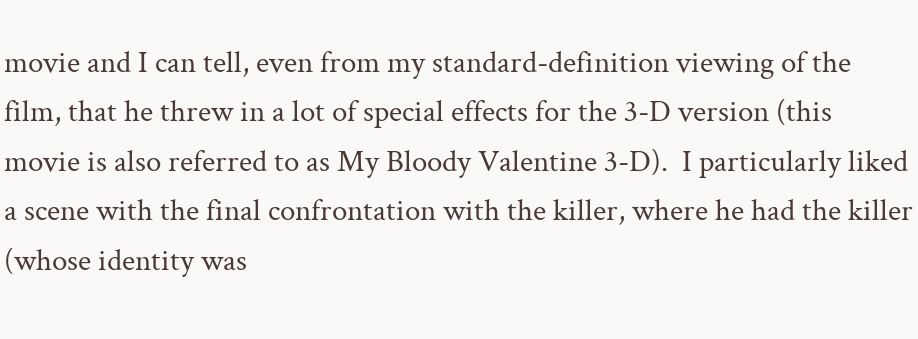movie and I can tell, even from my standard-definition viewing of the film, that he threw in a lot of special effects for the 3-D version (this movie is also referred to as My Bloody Valentine 3-D).  I particularly liked a scene with the final confrontation with the killer, where he had the killer (whose identity was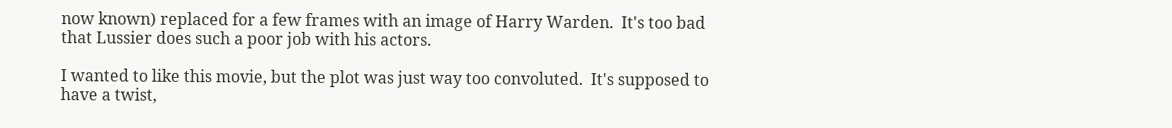now known) replaced for a few frames with an image of Harry Warden.  It's too bad that Lussier does such a poor job with his actors.

I wanted to like this movie, but the plot was just way too convoluted.  It's supposed to have a twist,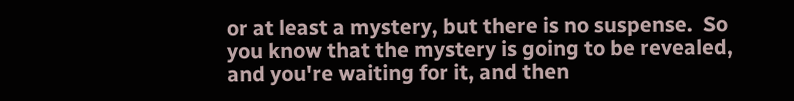or at least a mystery, but there is no suspense.  So you know that the mystery is going to be revealed, and you're waiting for it, and then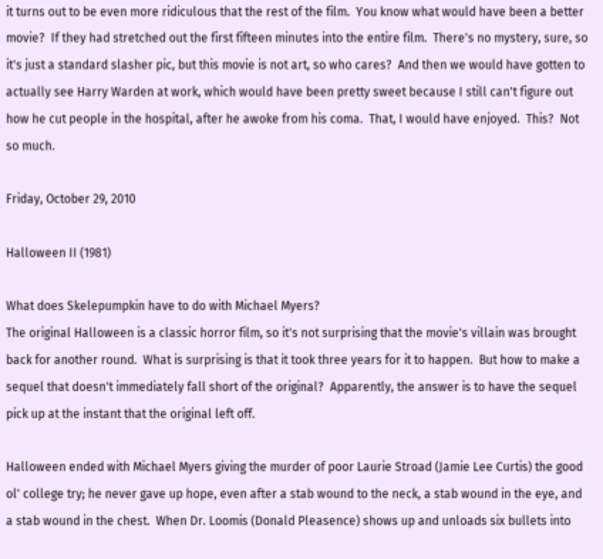it turns out to be even more ridiculous that the rest of the film.  You know what would have been a better movie?  If they had stretched out the first fifteen minutes into the entire film.  There's no mystery, sure, so it's just a standard slasher pic, but this movie is not art, so who cares?  And then we would have gotten to actually see Harry Warden at work, which would have been pretty sweet because I still can't figure out how he cut people in the hospital, after he awoke from his coma.  That, I would have enjoyed.  This?  Not so much.

Friday, October 29, 2010

Halloween II (1981)

What does Skelepumpkin have to do with Michael Myers?
The original Halloween is a classic horror film, so it's not surprising that the movie's villain was brought back for another round.  What is surprising is that it took three years for it to happen.  But how to make a sequel that doesn't immediately fall short of the original?  Apparently, the answer is to have the sequel pick up at the instant that the original left off.

Halloween ended with Michael Myers giving the murder of poor Laurie Stroad (Jamie Lee Curtis) the good ol' college try; he never gave up hope, even after a stab wound to the neck, a stab wound in the eye, and a stab wound in the chest.  When Dr. Loomis (Donald Pleasence) shows up and unloads six bullets into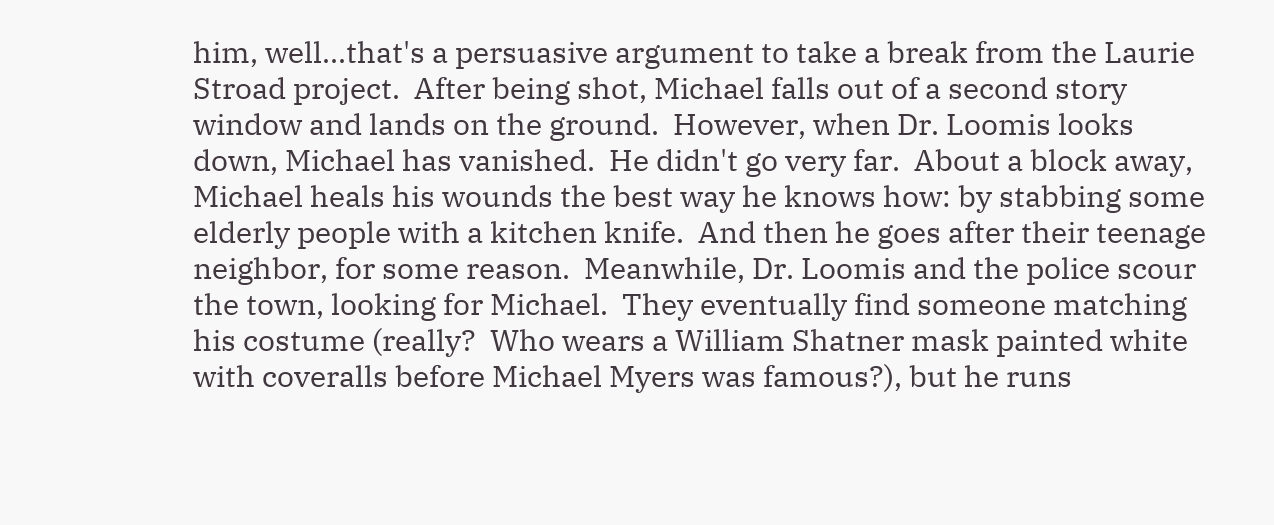him, well...that's a persuasive argument to take a break from the Laurie Stroad project.  After being shot, Michael falls out of a second story window and lands on the ground.  However, when Dr. Loomis looks down, Michael has vanished.  He didn't go very far.  About a block away, Michael heals his wounds the best way he knows how: by stabbing some elderly people with a kitchen knife.  And then he goes after their teenage neighbor, for some reason.  Meanwhile, Dr. Loomis and the police scour the town, looking for Michael.  They eventually find someone matching his costume (really?  Who wears a William Shatner mask painted white with coveralls before Michael Myers was famous?), but he runs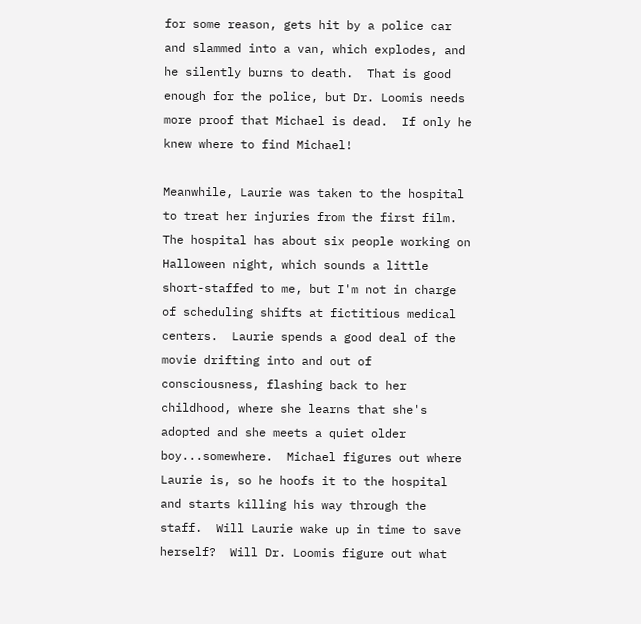for some reason, gets hit by a police car and slammed into a van, which explodes, and he silently burns to death.  That is good enough for the police, but Dr. Loomis needs more proof that Michael is dead.  If only he knew where to find Michael!

Meanwhile, Laurie was taken to the hospital to treat her injuries from the first film.  The hospital has about six people working on Halloween night, which sounds a little short-staffed to me, but I'm not in charge of scheduling shifts at fictitious medical centers.  Laurie spends a good deal of the movie drifting into and out of consciousness, flashing back to her childhood, where she learns that she's adopted and she meets a quiet older boy...somewhere.  Michael figures out where Laurie is, so he hoofs it to the hospital and starts killing his way through the staff.  Will Laurie wake up in time to save herself?  Will Dr. Loomis figure out what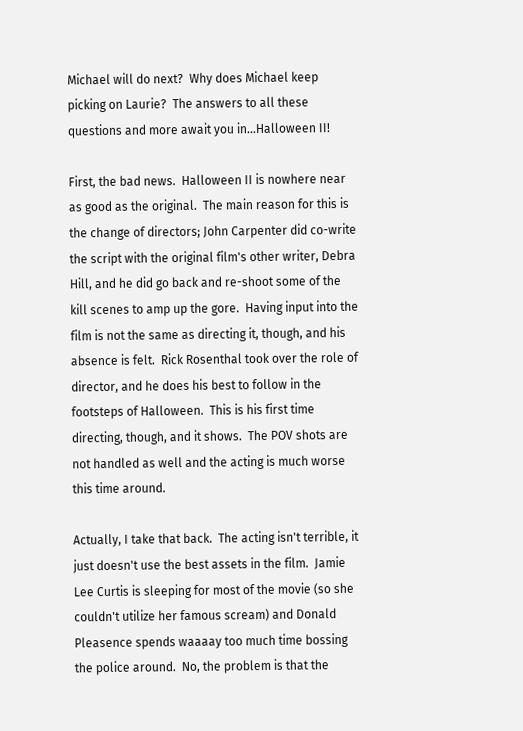Michael will do next?  Why does Michael keep picking on Laurie?  The answers to all these questions and more await you in...Halloween II!

First, the bad news.  Halloween II is nowhere near as good as the original.  The main reason for this is the change of directors; John Carpenter did co-write the script with the original film's other writer, Debra Hill, and he did go back and re-shoot some of the kill scenes to amp up the gore.  Having input into the film is not the same as directing it, though, and his absence is felt.  Rick Rosenthal took over the role of director, and he does his best to follow in the footsteps of Halloween.  This is his first time directing, though, and it shows.  The POV shots are not handled as well and the acting is much worse this time around.

Actually, I take that back.  The acting isn't terrible, it just doesn't use the best assets in the film.  Jamie Lee Curtis is sleeping for most of the movie (so she couldn't utilize her famous scream) and Donald Pleasence spends waaaay too much time bossing the police around.  No, the problem is that the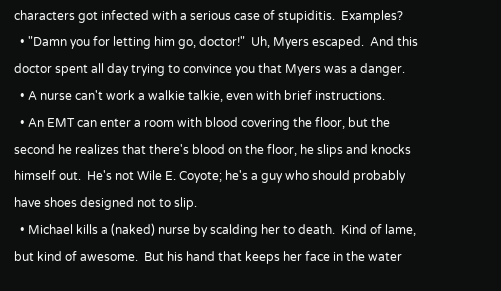characters got infected with a serious case of stupiditis.  Examples?
  • "Damn you for letting him go, doctor!"  Uh, Myers escaped.  And this doctor spent all day trying to convince you that Myers was a danger.
  • A nurse can't work a walkie talkie, even with brief instructions.
  • An EMT can enter a room with blood covering the floor, but the second he realizes that there's blood on the floor, he slips and knocks himself out.  He's not Wile E. Coyote; he's a guy who should probably have shoes designed not to slip.
  • Michael kills a (naked) nurse by scalding her to death.  Kind of lame, but kind of awesome.  But his hand that keeps her face in the water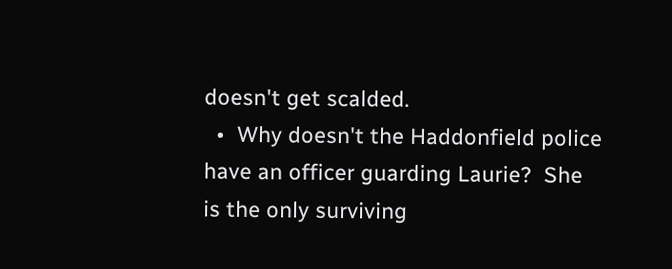doesn't get scalded.
  •  Why doesn't the Haddonfield police have an officer guarding Laurie?  She is the only surviving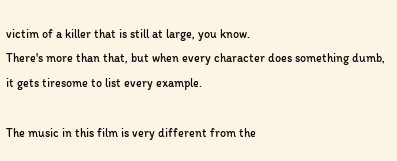victim of a killer that is still at large, you know.
There's more than that, but when every character does something dumb, it gets tiresome to list every example.

The music in this film is very different from the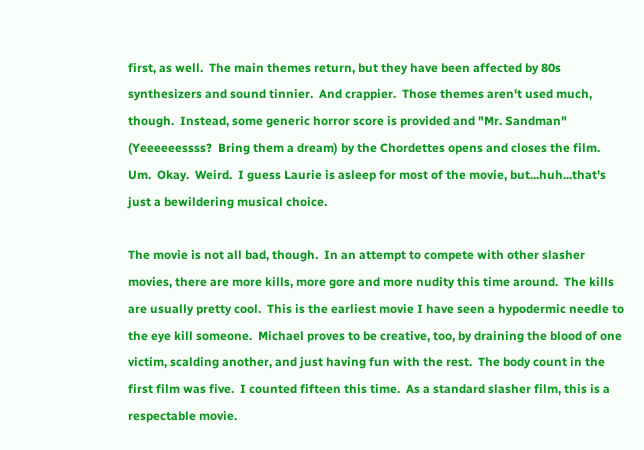first, as well.  The main themes return, but they have been affected by 80s synthesizers and sound tinnier.  And crappier.  Those themes aren't used much, though.  Instead, some generic horror score is provided and "Mr. Sandman" (Yeeeeeessss?  Bring them a dream) by the Chordettes opens and closes the film.  Um.  Okay.  Weird.  I guess Laurie is asleep for most of the movie, but...huh...that's just a bewildering musical choice.

The movie is not all bad, though.  In an attempt to compete with other slasher movies, there are more kills, more gore and more nudity this time around.  The kills are usually pretty cool.  This is the earliest movie I have seen a hypodermic needle to the eye kill someone.  Michael proves to be creative, too, by draining the blood of one victim, scalding another, and just having fun with the rest.  The body count in the first film was five.  I counted fifteen this time.  As a standard slasher film, this is a respectable movie.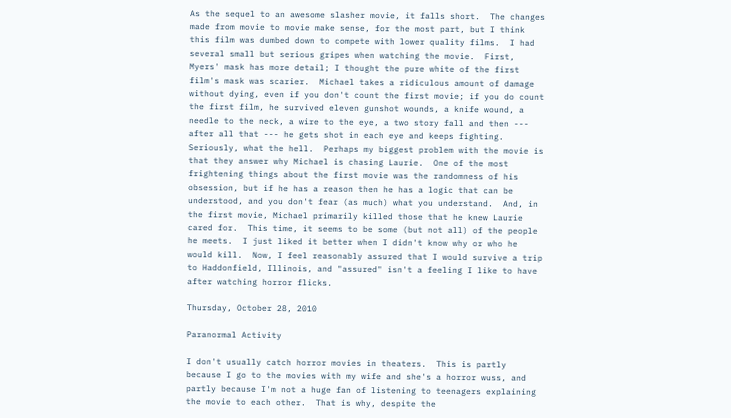As the sequel to an awesome slasher movie, it falls short.  The changes made from movie to movie make sense, for the most part, but I think this film was dumbed down to compete with lower quality films.  I had several small but serious gripes when watching the movie.  First, Myers' mask has more detail; I thought the pure white of the first film's mask was scarier.  Michael takes a ridiculous amount of damage without dying, even if you don't count the first movie; if you do count the first film, he survived eleven gunshot wounds, a knife wound, a needle to the neck, a wire to the eye, a two story fall and then --- after all that --- he gets shot in each eye and keeps fighting.  Seriously, what the hell.  Perhaps my biggest problem with the movie is that they answer why Michael is chasing Laurie.  One of the most frightening things about the first movie was the randomness of his obsession, but if he has a reason then he has a logic that can be understood, and you don't fear (as much) what you understand.  And, in the first movie, Michael primarily killed those that he knew Laurie cared for.  This time, it seems to be some (but not all) of the people he meets.  I just liked it better when I didn't know why or who he would kill.  Now, I feel reasonably assured that I would survive a trip to Haddonfield, Illinois, and "assured" isn't a feeling I like to have after watching horror flicks.

Thursday, October 28, 2010

Paranormal Activity

I don't usually catch horror movies in theaters.  This is partly because I go to the movies with my wife and she's a horror wuss, and partly because I'm not a huge fan of listening to teenagers explaining the movie to each other.  That is why, despite the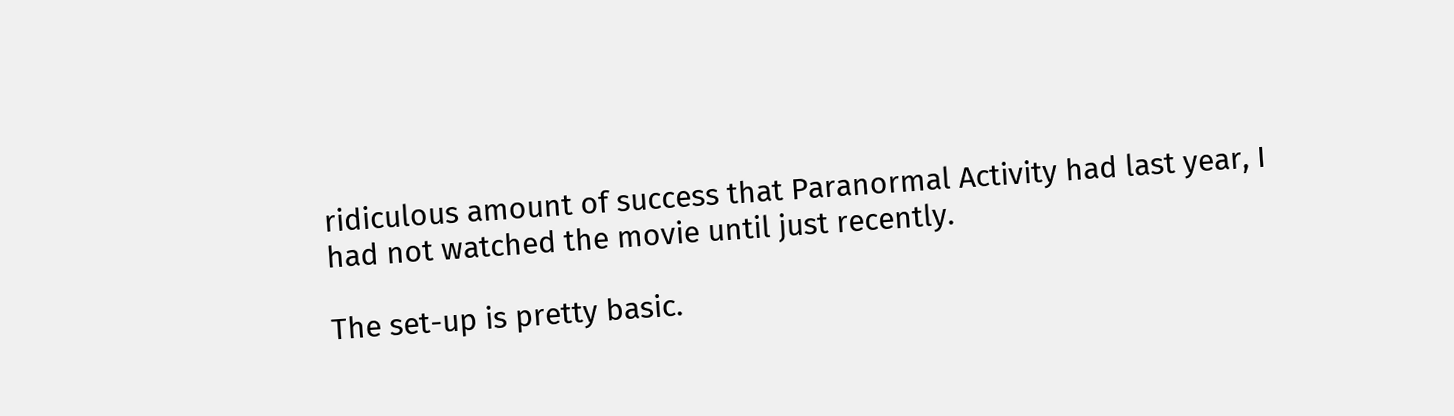ridiculous amount of success that Paranormal Activity had last year, I had not watched the movie until just recently.

The set-up is pretty basic.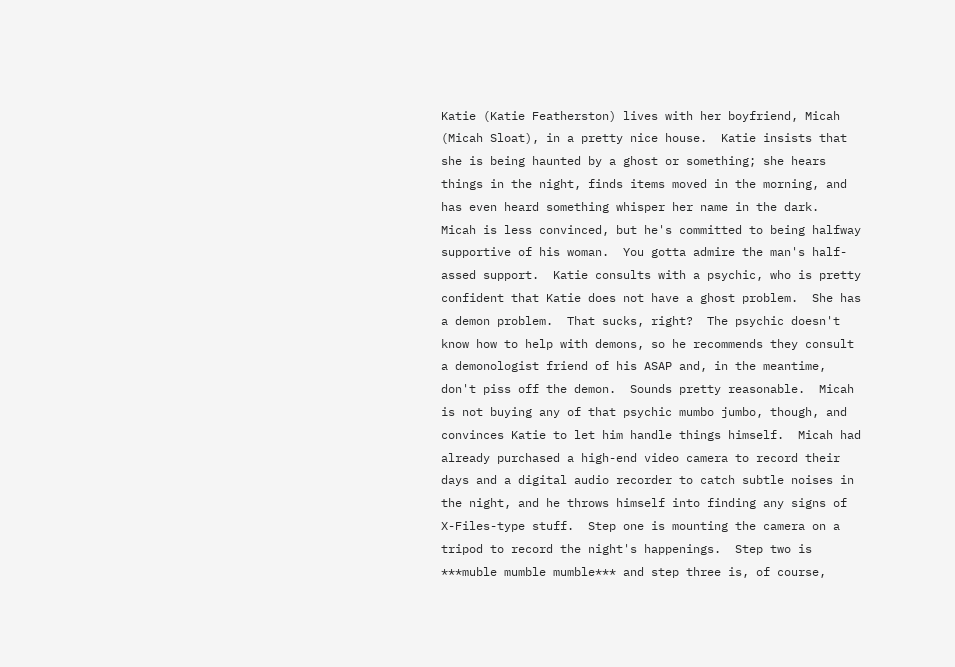Katie (Katie Featherston) lives with her boyfriend, Micah (Micah Sloat), in a pretty nice house.  Katie insists that she is being haunted by a ghost or something; she hears things in the night, finds items moved in the morning, and has even heard something whisper her name in the dark.  Micah is less convinced, but he's committed to being halfway supportive of his woman.  You gotta admire the man's half-assed support.  Katie consults with a psychic, who is pretty confident that Katie does not have a ghost problem.  She has a demon problem.  That sucks, right?  The psychic doesn't know how to help with demons, so he recommends they consult a demonologist friend of his ASAP and, in the meantime, don't piss off the demon.  Sounds pretty reasonable.  Micah is not buying any of that psychic mumbo jumbo, though, and convinces Katie to let him handle things himself.  Micah had already purchased a high-end video camera to record their days and a digital audio recorder to catch subtle noises in the night, and he throws himself into finding any signs of X-Files-type stuff.  Step one is mounting the camera on a tripod to record the night's happenings.  Step two is ***muble mumble mumble*** and step three is, of course,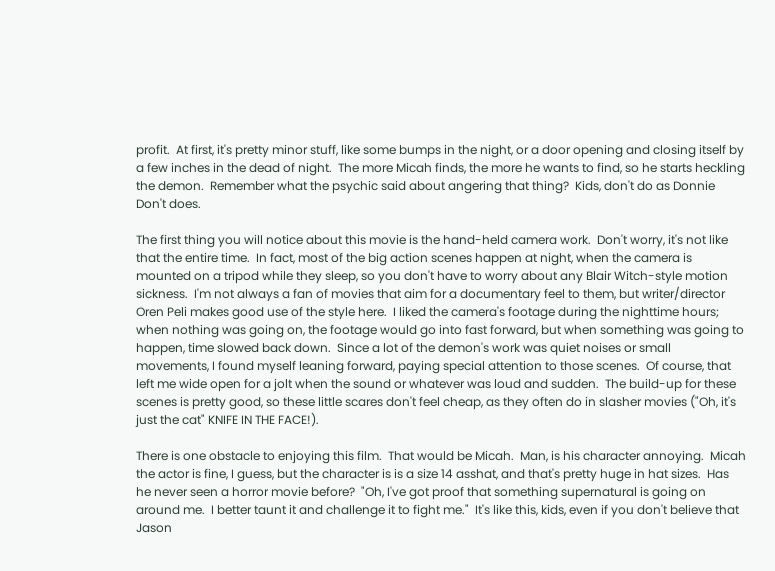profit.  At first, it's pretty minor stuff, like some bumps in the night, or a door opening and closing itself by a few inches in the dead of night.  The more Micah finds, the more he wants to find, so he starts heckling the demon.  Remember what the psychic said about angering that thing?  Kids, don't do as Donnie Don't does.

The first thing you will notice about this movie is the hand-held camera work.  Don't worry, it's not like that the entire time.  In fact, most of the big action scenes happen at night, when the camera is mounted on a tripod while they sleep, so you don't have to worry about any Blair Witch-style motion sickness.  I'm not always a fan of movies that aim for a documentary feel to them, but writer/director Oren Peli makes good use of the style here.  I liked the camera's footage during the nighttime hours; when nothing was going on, the footage would go into fast forward, but when something was going to happen, time slowed back down.  Since a lot of the demon's work was quiet noises or small movements, I found myself leaning forward, paying special attention to those scenes.  Of course, that left me wide open for a jolt when the sound or whatever was loud and sudden.  The build-up for these scenes is pretty good, so these little scares don't feel cheap, as they often do in slasher movies ("Oh, it's just the cat" KNIFE IN THE FACE!).

There is one obstacle to enjoying this film.  That would be Micah.  Man, is his character annoying.  Micah the actor is fine, I guess, but the character is is a size 14 asshat, and that's pretty huge in hat sizes.  Has he never seen a horror movie before?  "Oh, I've got proof that something supernatural is going on around me.  I better taunt it and challenge it to fight me."  It's like this, kids, even if you don't believe that Jason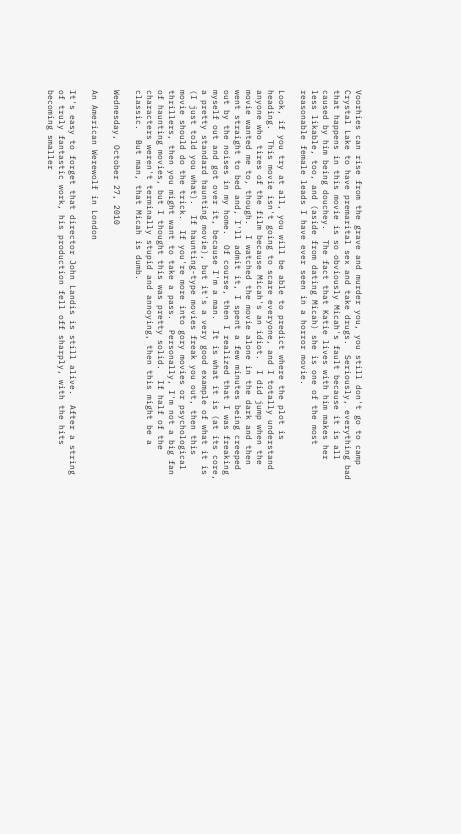Voorhies can rise from the grave and murder you, you still don't go to camp Crystal Lake to have premarital sex and take drugs.  Seriously, everything bad that happens in this movie is so obviously Micah's fault because it is all caused by him being douchey.  The fact that Katie lives with him makes her less likable, too, and (aside from dating Micah) she is one of the most reasonable female leads I have ever seen in a horror movie.

Look, if you try at all, you will be able to predict where the plot is heading.  This movie isn't going to scare everyone, and I totally understand anyone who tires of the film because Micah's an idiot.  I did jump when the movie wanted me to, though.  I watched the movie alone in the dark and then went straight to bed and, I'll admit it, I spent a few minutes being creeped out by the noises in my home.  Of course, then I realized that I was freaking myself out and got over it, because I'm a man.  It is what it is (at its core, a pretty standard haunting movie), but it's a very good example of what it is (I just told you what).  If haunting-type movies freak you out, then this movie should do the trick.  If you're more into gory movies or psychological thrillers, then you might want to take a pass.  Personally, I'm not a big fan of haunting movies, but I thought this was pretty solid.  If half of the characters weren't terminally stupid and annoying, then this might be a classic.  But man, that Micah is dumb.

Wednesday, October 27, 2010

An American Werewolf in London

It's easy to forget that director John Landis is still alive.  After a string of truly fantastic work, his production fell off sharply, with the hits becoming smaller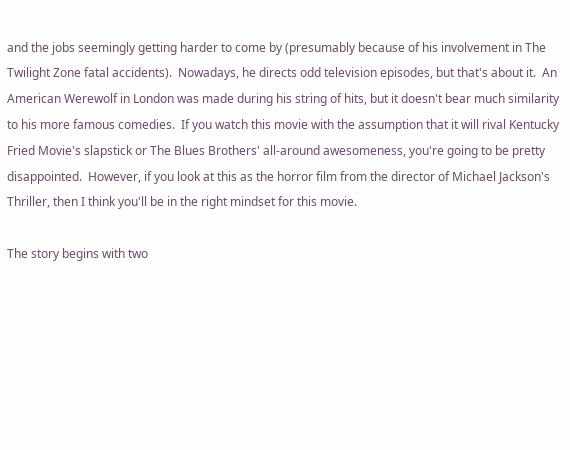and the jobs seemingly getting harder to come by (presumably because of his involvement in The Twilight Zone fatal accidents).  Nowadays, he directs odd television episodes, but that's about it.  An American Werewolf in London was made during his string of hits, but it doesn't bear much similarity to his more famous comedies.  If you watch this movie with the assumption that it will rival Kentucky Fried Movie's slapstick or The Blues Brothers' all-around awesomeness, you're going to be pretty disappointed.  However, if you look at this as the horror film from the director of Michael Jackson's Thriller, then I think you'll be in the right mindset for this movie.

The story begins with two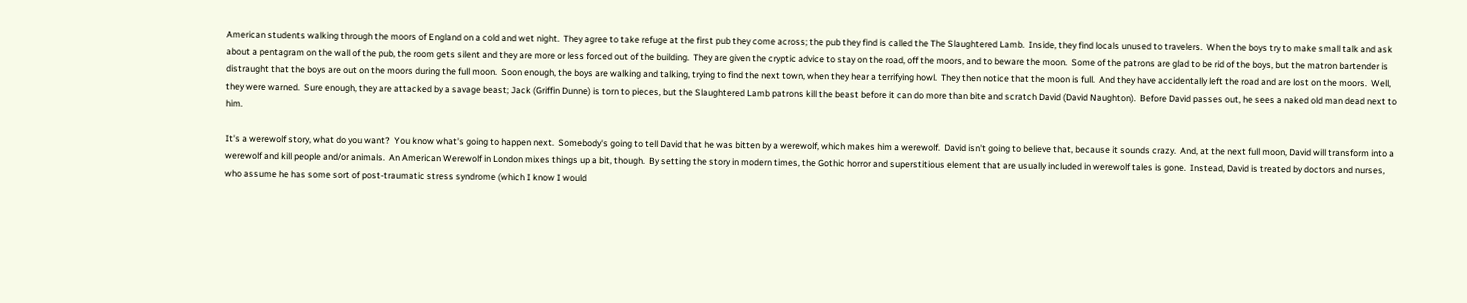American students walking through the moors of England on a cold and wet night.  They agree to take refuge at the first pub they come across; the pub they find is called the The Slaughtered Lamb.  Inside, they find locals unused to travelers.  When the boys try to make small talk and ask about a pentagram on the wall of the pub, the room gets silent and they are more or less forced out of the building.  They are given the cryptic advice to stay on the road, off the moors, and to beware the moon.  Some of the patrons are glad to be rid of the boys, but the matron bartender is distraught that the boys are out on the moors during the full moon.  Soon enough, the boys are walking and talking, trying to find the next town, when they hear a terrifying howl.  They then notice that the moon is full.  And they have accidentally left the road and are lost on the moors.  Well, they were warned.  Sure enough, they are attacked by a savage beast; Jack (Griffin Dunne) is torn to pieces, but the Slaughtered Lamb patrons kill the beast before it can do more than bite and scratch David (David Naughton).  Before David passes out, he sees a naked old man dead next to him.

It's a werewolf story, what do you want?  You know what's going to happen next.  Somebody's going to tell David that he was bitten by a werewolf, which makes him a werewolf.  David isn't going to believe that, because it sounds crazy.  And, at the next full moon, David will transform into a werewolf and kill people and/or animals.  An American Werewolf in London mixes things up a bit, though.  By setting the story in modern times, the Gothic horror and superstitious element that are usually included in werewolf tales is gone.  Instead, David is treated by doctors and nurses, who assume he has some sort of post-traumatic stress syndrome (which I know I would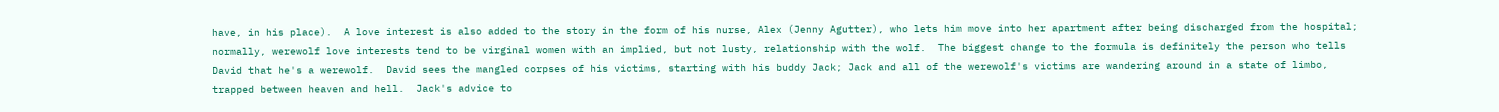have, in his place).  A love interest is also added to the story in the form of his nurse, Alex (Jenny Agutter), who lets him move into her apartment after being discharged from the hospital; normally, werewolf love interests tend to be virginal women with an implied, but not lusty, relationship with the wolf.  The biggest change to the formula is definitely the person who tells David that he's a werewolf.  David sees the mangled corpses of his victims, starting with his buddy Jack; Jack and all of the werewolf's victims are wandering around in a state of limbo, trapped between heaven and hell.  Jack's advice to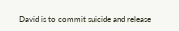David is to commit suicide and release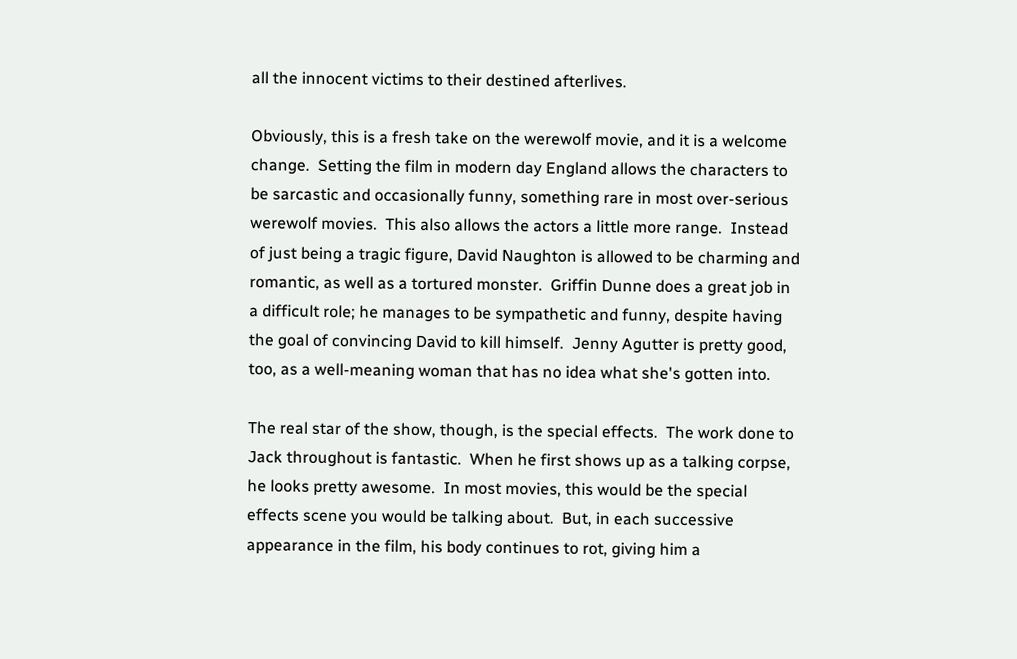all the innocent victims to their destined afterlives.

Obviously, this is a fresh take on the werewolf movie, and it is a welcome change.  Setting the film in modern day England allows the characters to be sarcastic and occasionally funny, something rare in most over-serious werewolf movies.  This also allows the actors a little more range.  Instead of just being a tragic figure, David Naughton is allowed to be charming and romantic, as well as a tortured monster.  Griffin Dunne does a great job in a difficult role; he manages to be sympathetic and funny, despite having the goal of convincing David to kill himself.  Jenny Agutter is pretty good, too, as a well-meaning woman that has no idea what she's gotten into.

The real star of the show, though, is the special effects.  The work done to Jack throughout is fantastic.  When he first shows up as a talking corpse, he looks pretty awesome.  In most movies, this would be the special effects scene you would be talking about.  But, in each successive appearance in the film, his body continues to rot, giving him a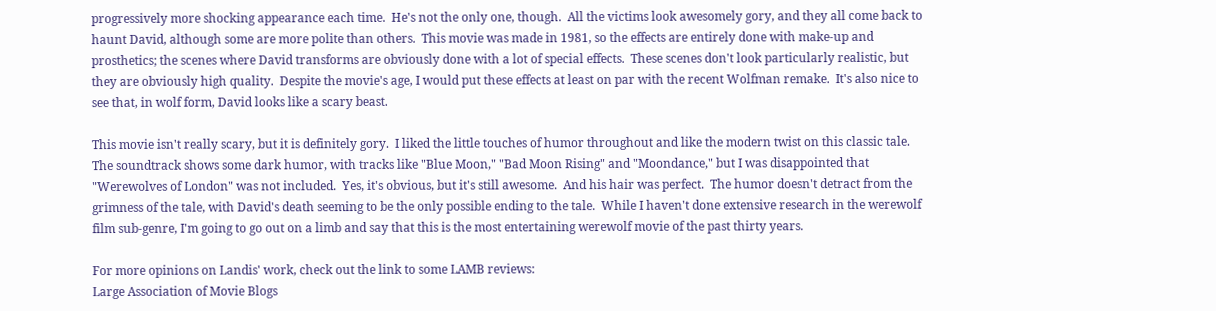progressively more shocking appearance each time.  He's not the only one, though.  All the victims look awesomely gory, and they all come back to haunt David, although some are more polite than others.  This movie was made in 1981, so the effects are entirely done with make-up and prosthetics; the scenes where David transforms are obviously done with a lot of special effects.  These scenes don't look particularly realistic, but they are obviously high quality.  Despite the movie's age, I would put these effects at least on par with the recent Wolfman remake.  It's also nice to see that, in wolf form, David looks like a scary beast.

This movie isn't really scary, but it is definitely gory.  I liked the little touches of humor throughout and like the modern twist on this classic tale.  The soundtrack shows some dark humor, with tracks like "Blue Moon," "Bad Moon Rising" and "Moondance," but I was disappointed that "Werewolves of London" was not included.  Yes, it's obvious, but it's still awesome.  And his hair was perfect.  The humor doesn't detract from the grimness of the tale, with David's death seeming to be the only possible ending to the tale.  While I haven't done extensive research in the werewolf film sub-genre, I'm going to go out on a limb and say that this is the most entertaining werewolf movie of the past thirty years.

For more opinions on Landis' work, check out the link to some LAMB reviews:
Large Association of Movie Blogs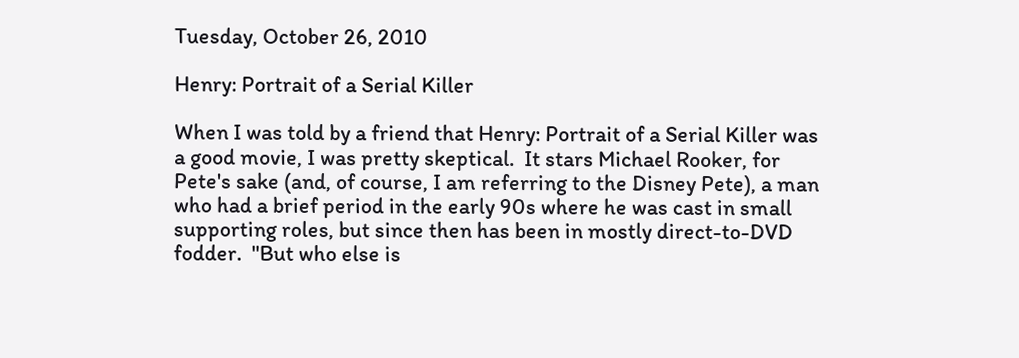Tuesday, October 26, 2010

Henry: Portrait of a Serial Killer

When I was told by a friend that Henry: Portrait of a Serial Killer was a good movie, I was pretty skeptical.  It stars Michael Rooker, for Pete's sake (and, of course, I am referring to the Disney Pete), a man who had a brief period in the early 90s where he was cast in small supporting roles, but since then has been in mostly direct-to-DVD fodder.  "But who else is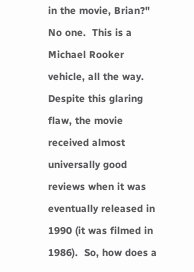in the movie, Brian?"  No one.  This is a Michael Rooker vehicle, all the way.  Despite this glaring flaw, the movie received almost universally good reviews when it was eventually released in 1990 (it was filmed in 1986).  So, how does a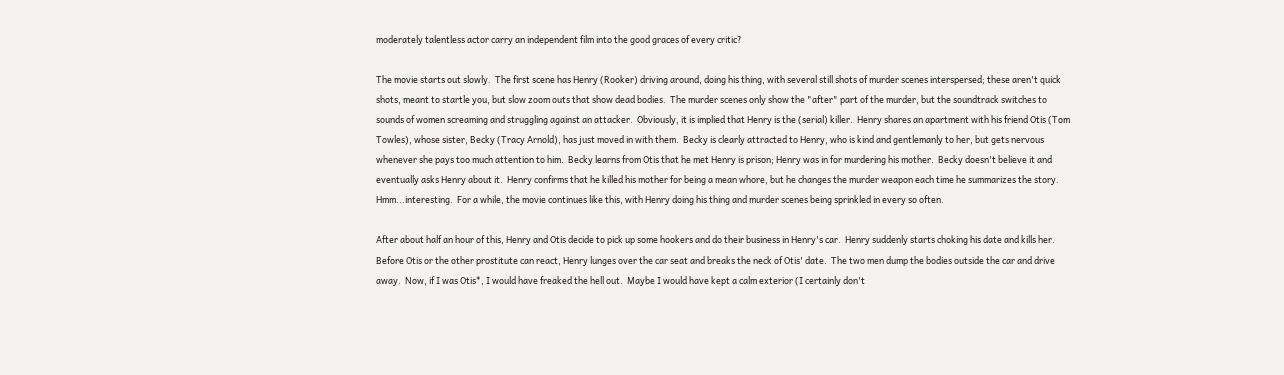moderately talentless actor carry an independent film into the good graces of every critic?

The movie starts out slowly.  The first scene has Henry (Rooker) driving around, doing his thing, with several still shots of murder scenes interspersed; these aren't quick shots, meant to startle you, but slow zoom outs that show dead bodies.  The murder scenes only show the "after" part of the murder, but the soundtrack switches to sounds of women screaming and struggling against an attacker.  Obviously, it is implied that Henry is the (serial) killer.  Henry shares an apartment with his friend Otis (Tom Towles), whose sister, Becky (Tracy Arnold), has just moved in with them.  Becky is clearly attracted to Henry, who is kind and gentlemanly to her, but gets nervous whenever she pays too much attention to him.  Becky learns from Otis that he met Henry is prison; Henry was in for murdering his mother.  Becky doesn't believe it and eventually asks Henry about it.  Henry confirms that he killed his mother for being a mean whore, but he changes the murder weapon each time he summarizes the story.  Hmm...interesting.  For a while, the movie continues like this, with Henry doing his thing and murder scenes being sprinkled in every so often.

After about half an hour of this, Henry and Otis decide to pick up some hookers and do their business in Henry's car.  Henry suddenly starts choking his date and kills her.  Before Otis or the other prostitute can react, Henry lunges over the car seat and breaks the neck of Otis' date.  The two men dump the bodies outside the car and drive away.  Now, if I was Otis*, I would have freaked the hell out.  Maybe I would have kept a calm exterior (I certainly don't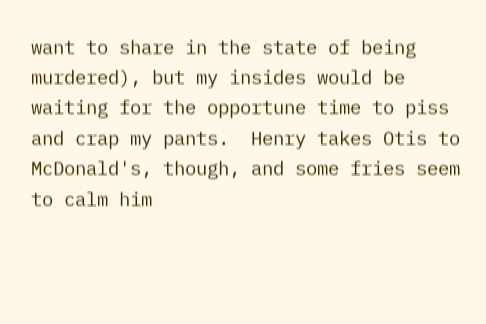want to share in the state of being murdered), but my insides would be waiting for the opportune time to piss and crap my pants.  Henry takes Otis to McDonald's, though, and some fries seem to calm him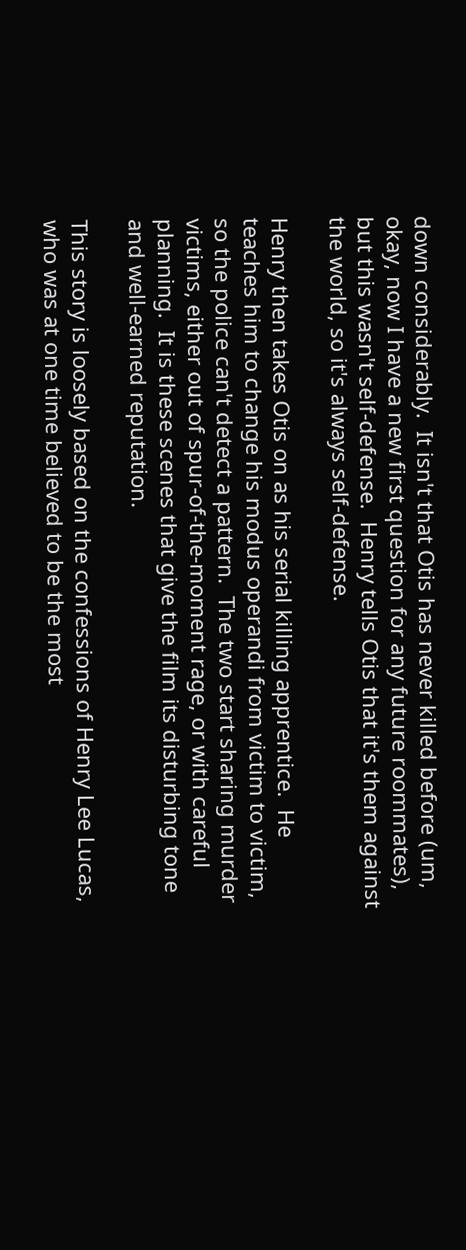down considerably.  It isn't that Otis has never killed before (um, okay, now I have a new first question for any future roommates), but this wasn't self-defense.  Henry tells Otis that it's them against the world, so it's always self-defense.

Henry then takes Otis on as his serial killing apprentice.  He teaches him to change his modus operandi from victim to victim, so the police can't detect a pattern.  The two start sharing murder victims, either out of spur-of-the-moment rage, or with careful planning.  It is these scenes that give the film its disturbing tone and well-earned reputation.

This story is loosely based on the confessions of Henry Lee Lucas, who was at one time believed to be the most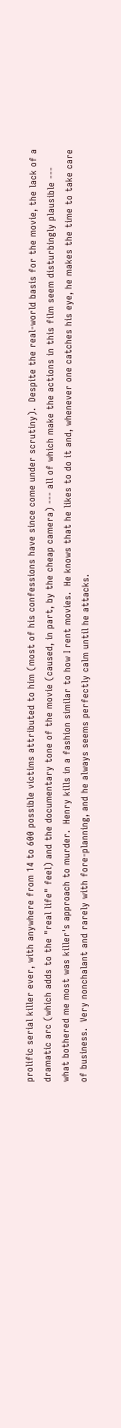prolific serial killer ever, with anywhere from 14 to 600 possible victims attributed to him (most of his confessions have since come under scrutiny).  Despite the real-world basis for the movie, the lack of a dramatic arc (which adds to the "real life" feel) and the documentary tone of the movie (caused, in part, by the cheap camera) --- all of which make the actions in this film seem disturbingly plausible --- what bothered me most was killer's approach to murder.  Henry kills in a fashion similar to how I rent movies.  He knows that he likes to do it and, whenever one catches his eye, he makes the time to take care of business.  Very nonchalant and rarely with fore-planning, and he always seems perfectly calm until he attacks.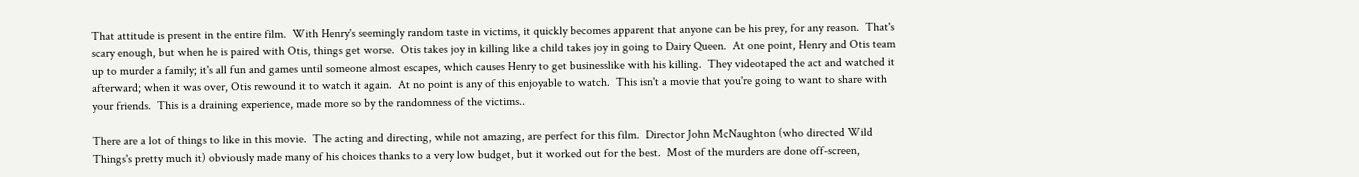That attitude is present in the entire film.  With Henry's seemingly random taste in victims, it quickly becomes apparent that anyone can be his prey, for any reason.  That's scary enough, but when he is paired with Otis, things get worse.  Otis takes joy in killing like a child takes joy in going to Dairy Queen.  At one point, Henry and Otis team up to murder a family; it's all fun and games until someone almost escapes, which causes Henry to get businesslike with his killing.  They videotaped the act and watched it afterward; when it was over, Otis rewound it to watch it again.  At no point is any of this enjoyable to watch.  This isn't a movie that you're going to want to share with your friends.  This is a draining experience, made more so by the randomness of the victims..

There are a lot of things to like in this movie.  The acting and directing, while not amazing, are perfect for this film.  Director John McNaughton (who directed Wild Things's pretty much it) obviously made many of his choices thanks to a very low budget, but it worked out for the best.  Most of the murders are done off-screen,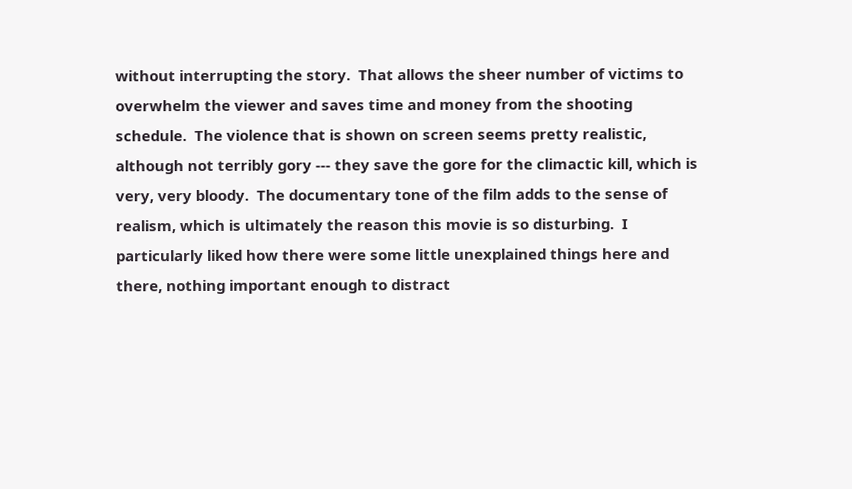without interrupting the story.  That allows the sheer number of victims to overwhelm the viewer and saves time and money from the shooting schedule.  The violence that is shown on screen seems pretty realistic, although not terribly gory --- they save the gore for the climactic kill, which is very, very bloody.  The documentary tone of the film adds to the sense of realism, which is ultimately the reason this movie is so disturbing.  I particularly liked how there were some little unexplained things here and there, nothing important enough to distract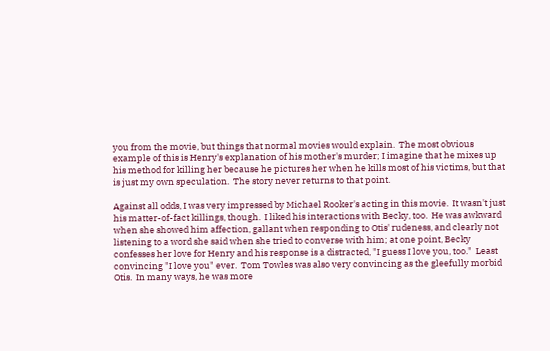you from the movie, but things that normal movies would explain.  The most obvious example of this is Henry's explanation of his mother's murder; I imagine that he mixes up his method for killing her because he pictures her when he kills most of his victims, but that is just my own speculation.  The story never returns to that point.

Against all odds, I was very impressed by Michael Rooker's acting in this movie.  It wasn't just his matter-of-fact killings, though.  I liked his interactions with Becky, too.  He was awkward when she showed him affection, gallant when responding to Otis' rudeness, and clearly not listening to a word she said when she tried to converse with him; at one point, Becky confesses her love for Henry and his response is a distracted, "I guess I love you, too."  Least convincing "I love you" ever.  Tom Towles was also very convincing as the gleefully morbid Otis.  In many ways, he was more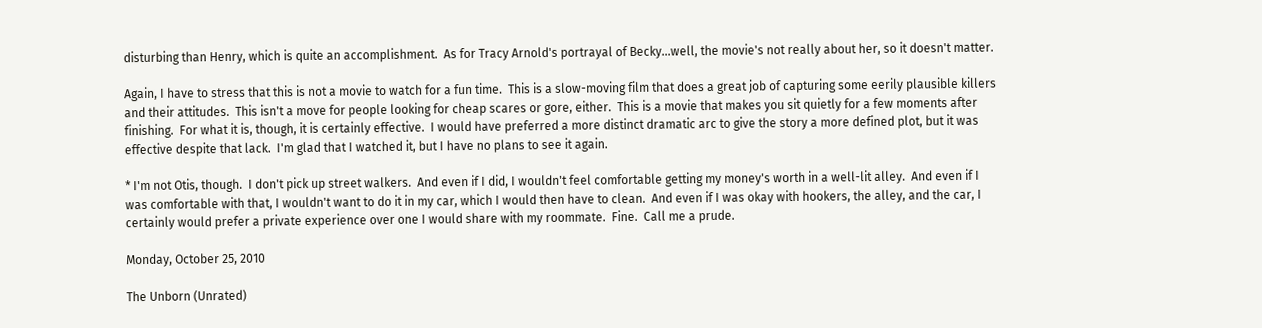disturbing than Henry, which is quite an accomplishment.  As for Tracy Arnold's portrayal of Becky...well, the movie's not really about her, so it doesn't matter.

Again, I have to stress that this is not a movie to watch for a fun time.  This is a slow-moving film that does a great job of capturing some eerily plausible killers and their attitudes.  This isn't a move for people looking for cheap scares or gore, either.  This is a movie that makes you sit quietly for a few moments after finishing.  For what it is, though, it is certainly effective.  I would have preferred a more distinct dramatic arc to give the story a more defined plot, but it was effective despite that lack.  I'm glad that I watched it, but I have no plans to see it again.

* I'm not Otis, though.  I don't pick up street walkers.  And even if I did, I wouldn't feel comfortable getting my money's worth in a well-lit alley.  And even if I was comfortable with that, I wouldn't want to do it in my car, which I would then have to clean.  And even if I was okay with hookers, the alley, and the car, I certainly would prefer a private experience over one I would share with my roommate.  Fine.  Call me a prude.

Monday, October 25, 2010

The Unborn (Unrated)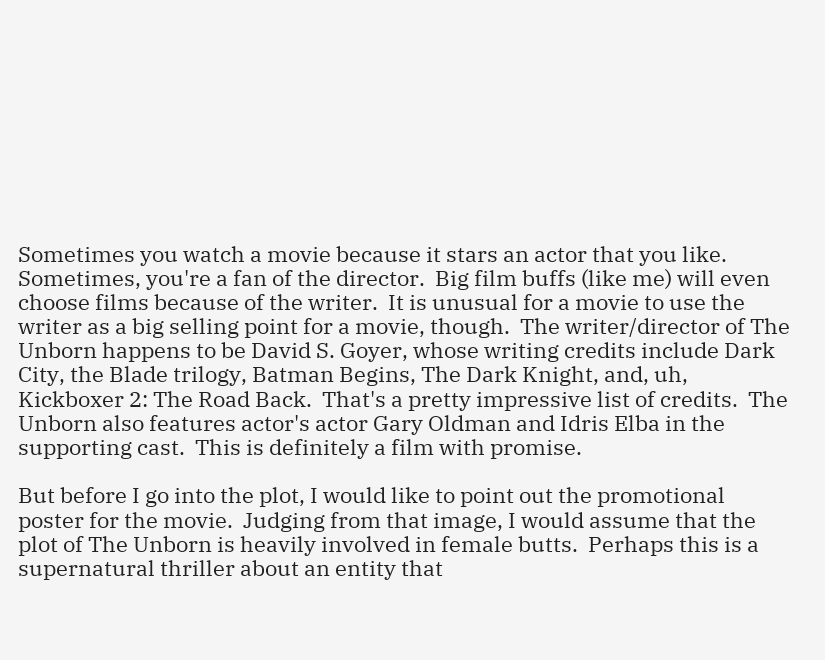Sometimes you watch a movie because it stars an actor that you like.  Sometimes, you're a fan of the director.  Big film buffs (like me) will even choose films because of the writer.  It is unusual for a movie to use the writer as a big selling point for a movie, though.  The writer/director of The Unborn happens to be David S. Goyer, whose writing credits include Dark City, the Blade trilogy, Batman Begins, The Dark Knight, and, uh, Kickboxer 2: The Road Back.  That's a pretty impressive list of credits.  The Unborn also features actor's actor Gary Oldman and Idris Elba in the supporting cast.  This is definitely a film with promise.

But before I go into the plot, I would like to point out the promotional poster for the movie.  Judging from that image, I would assume that the plot of The Unborn is heavily involved in female butts.  Perhaps this is a supernatural thriller about an entity that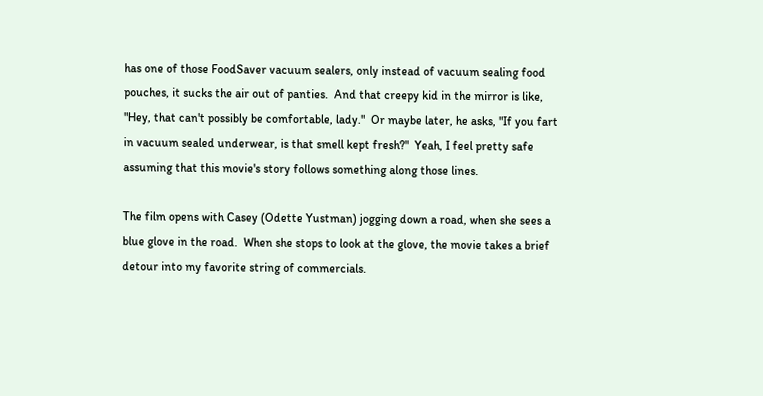has one of those FoodSaver vacuum sealers, only instead of vacuum sealing food pouches, it sucks the air out of panties.  And that creepy kid in the mirror is like, "Hey, that can't possibly be comfortable, lady."  Or maybe later, he asks, "If you fart in vacuum sealed underwear, is that smell kept fresh?"  Yeah, I feel pretty safe assuming that this movie's story follows something along those lines.

The film opens with Casey (Odette Yustman) jogging down a road, when she sees a blue glove in the road.  When she stops to look at the glove, the movie takes a brief detour into my favorite string of commercials.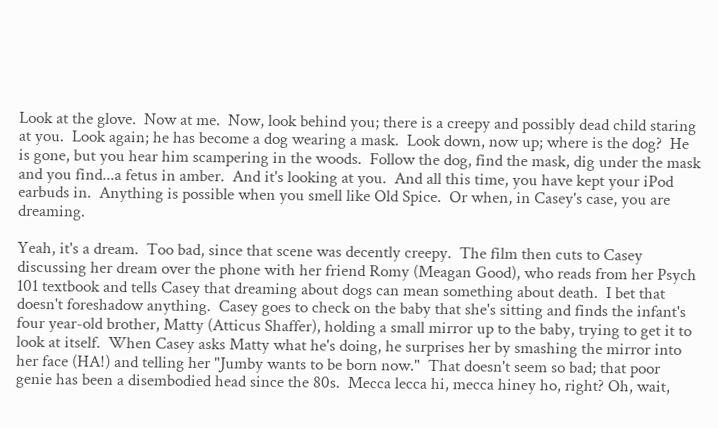Look at the glove.  Now at me.  Now, look behind you; there is a creepy and possibly dead child staring at you.  Look again; he has become a dog wearing a mask.  Look down, now up; where is the dog?  He is gone, but you hear him scampering in the woods.  Follow the dog, find the mask, dig under the mask and you find...a fetus in amber.  And it's looking at you.  And all this time, you have kept your iPod earbuds in.  Anything is possible when you smell like Old Spice.  Or when, in Casey's case, you are dreaming.

Yeah, it's a dream.  Too bad, since that scene was decently creepy.  The film then cuts to Casey discussing her dream over the phone with her friend Romy (Meagan Good), who reads from her Psych 101 textbook and tells Casey that dreaming about dogs can mean something about death.  I bet that doesn't foreshadow anything.  Casey goes to check on the baby that she's sitting and finds the infant's four year-old brother, Matty (Atticus Shaffer), holding a small mirror up to the baby, trying to get it to look at itself.  When Casey asks Matty what he's doing, he surprises her by smashing the mirror into her face (HA!) and telling her "Jumby wants to be born now."  That doesn't seem so bad; that poor genie has been a disembodied head since the 80s.  Mecca lecca hi, mecca hiney ho, right? Oh, wait,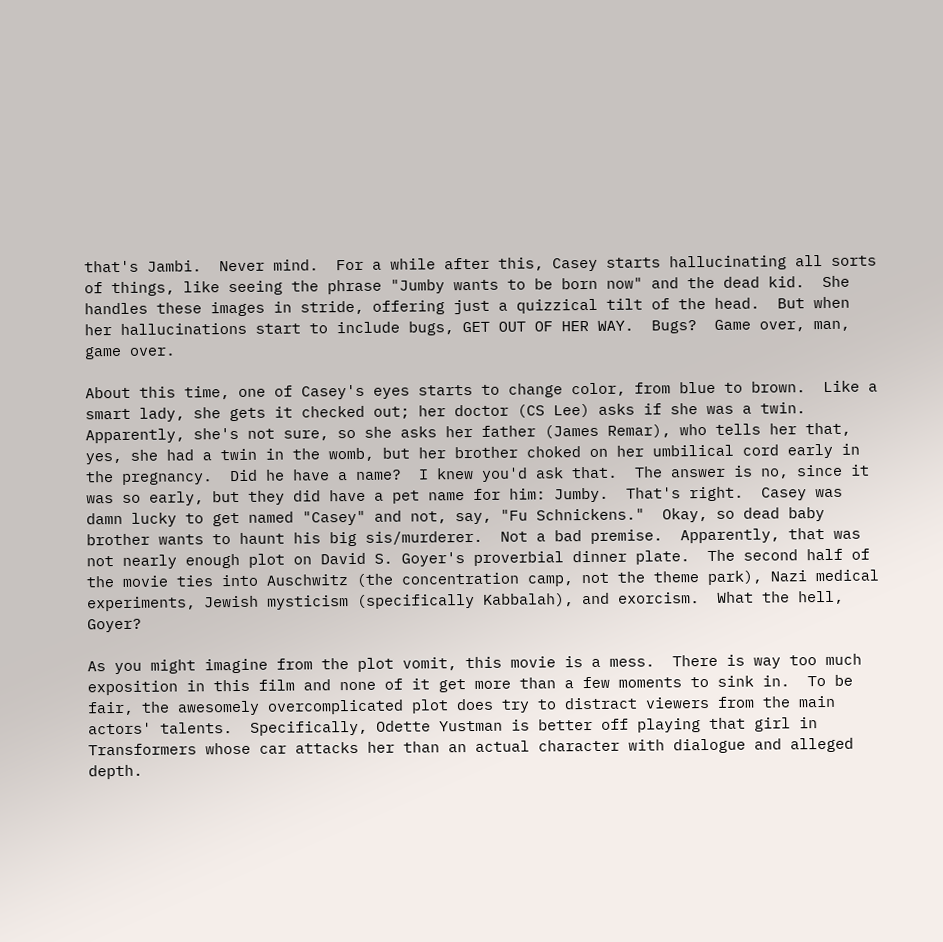that's Jambi.  Never mind.  For a while after this, Casey starts hallucinating all sorts of things, like seeing the phrase "Jumby wants to be born now" and the dead kid.  She handles these images in stride, offering just a quizzical tilt of the head.  But when her hallucinations start to include bugs, GET OUT OF HER WAY.  Bugs?  Game over, man, game over.

About this time, one of Casey's eyes starts to change color, from blue to brown.  Like a smart lady, she gets it checked out; her doctor (CS Lee) asks if she was a twin.  Apparently, she's not sure, so she asks her father (James Remar), who tells her that, yes, she had a twin in the womb, but her brother choked on her umbilical cord early in the pregnancy.  Did he have a name?  I knew you'd ask that.  The answer is no, since it was so early, but they did have a pet name for him: Jumby.  That's right.  Casey was damn lucky to get named "Casey" and not, say, "Fu Schnickens."  Okay, so dead baby brother wants to haunt his big sis/murderer.  Not a bad premise.  Apparently, that was not nearly enough plot on David S. Goyer's proverbial dinner plate.  The second half of the movie ties into Auschwitz (the concentration camp, not the theme park), Nazi medical experiments, Jewish mysticism (specifically Kabbalah), and exorcism.  What the hell, Goyer?

As you might imagine from the plot vomit, this movie is a mess.  There is way too much exposition in this film and none of it get more than a few moments to sink in.  To be fair, the awesomely overcomplicated plot does try to distract viewers from the main actors' talents.  Specifically, Odette Yustman is better off playing that girl in Transformers whose car attacks her than an actual character with dialogue and alleged depth.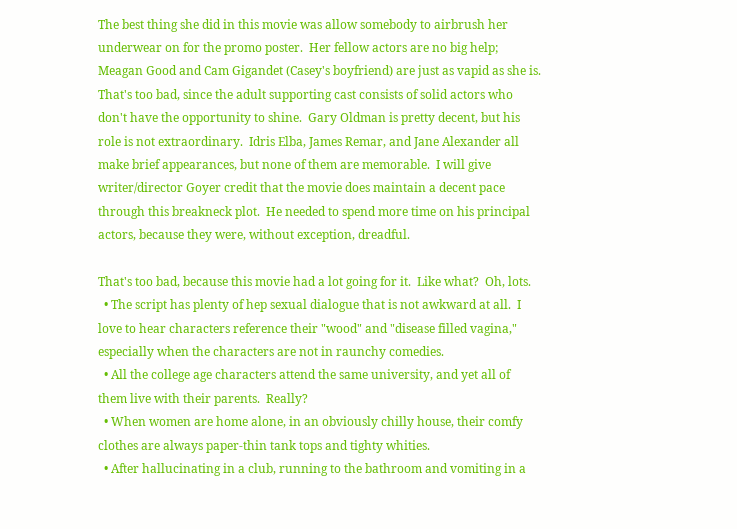The best thing she did in this movie was allow somebody to airbrush her underwear on for the promo poster.  Her fellow actors are no big help; Meagan Good and Cam Gigandet (Casey's boyfriend) are just as vapid as she is.  That's too bad, since the adult supporting cast consists of solid actors who don't have the opportunity to shine.  Gary Oldman is pretty decent, but his role is not extraordinary.  Idris Elba, James Remar, and Jane Alexander all make brief appearances, but none of them are memorable.  I will give writer/director Goyer credit that the movie does maintain a decent pace through this breakneck plot.  He needed to spend more time on his principal actors, because they were, without exception, dreadful.

That's too bad, because this movie had a lot going for it.  Like what?  Oh, lots.
  • The script has plenty of hep sexual dialogue that is not awkward at all.  I love to hear characters reference their "wood" and "disease filled vagina," especially when the characters are not in raunchy comedies.
  • All the college age characters attend the same university, and yet all of them live with their parents.  Really?
  • When women are home alone, in an obviously chilly house, their comfy clothes are always paper-thin tank tops and tighty whities.
  • After hallucinating in a club, running to the bathroom and vomiting in a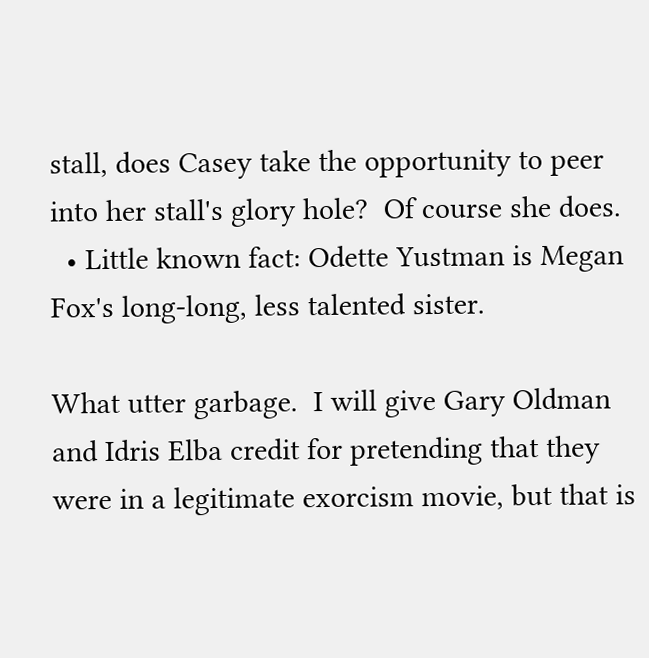stall, does Casey take the opportunity to peer into her stall's glory hole?  Of course she does.
  • Little known fact: Odette Yustman is Megan Fox's long-long, less talented sister.

What utter garbage.  I will give Gary Oldman and Idris Elba credit for pretending that they were in a legitimate exorcism movie, but that is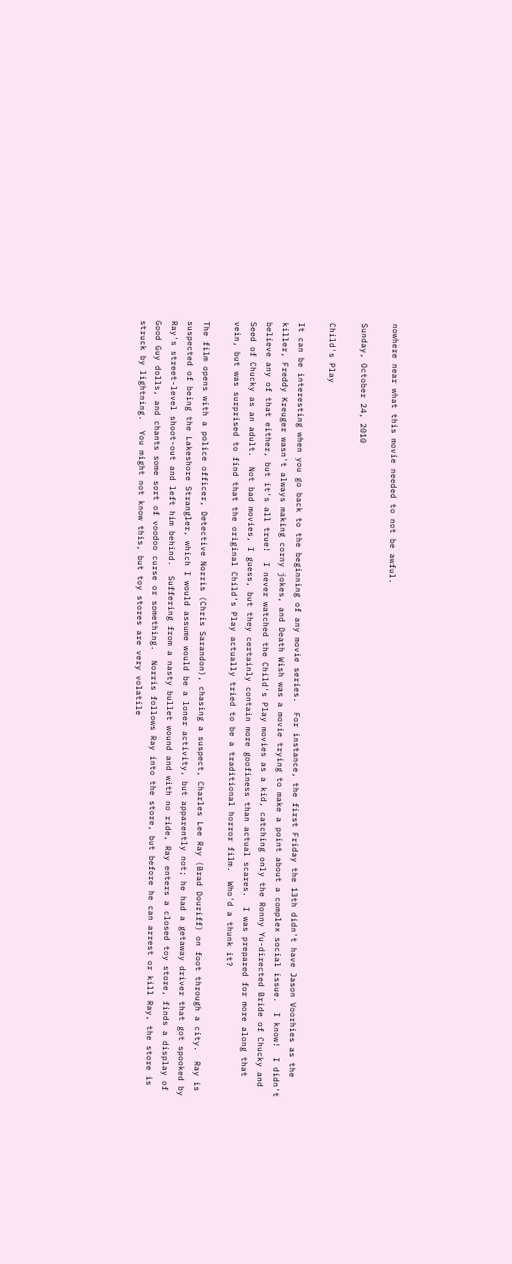nowhere near what this movie needed to not be awful.

Sunday, October 24, 2010

Child's Play

It can be interesting when you go back to the beginning of any movie series.  For instance, the first Friday the 13th didn't have Jason Voorhies as the killer, Freddy Kreuger wasn't always making corny jokes, and Death Wish was a movie trying to make a point about a complex social issue.  I know!  I didn't believe any of that either, but it's all true!  I never watched the Child's Play movies as a kid, catching only the Ronny Yu-directed Bride of Chucky and Seed of Chucky as an adult.  Not bad movies, I guess, but they certainly contain more goofiness than actual scares.  I was prepared for more along that vein, but was surprised to find that the original Child's Play actually tried to be a traditional horror film.  Who'd a thunk it?

The film opens with a police officer, Detective Norris (Chris Sarandon), chasing a suspect, Charles Lee Ray (Brad Douriff) on foot through a city.  Ray is suspected of being the Lakeshore Strangler, which I would assume would be a loner activity, but apparently not; he had a getaway driver that got spooked by Ray's street-level shoot-out and left him behind.  Suffering from a nasty bullet wound and with no ride, Ray enters a closed toy store, finds a display of Good Guy dolls, and chants some sort of voodoo curse or something.  Norris follows Ray into the store, but before he can arrest or kill Ray, the store is struck by lightning.  You might not know this, but toy stores are very volatile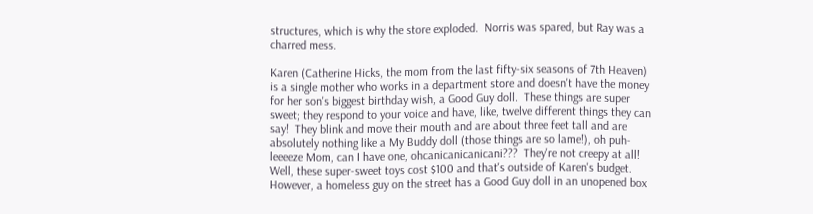structures, which is why the store exploded.  Norris was spared, but Ray was a charred mess.

Karen (Catherine Hicks, the mom from the last fifty-six seasons of 7th Heaven) is a single mother who works in a department store and doesn't have the money for her son's biggest birthday wish, a Good Guy doll.  These things are super sweet; they respond to your voice and have, like, twelve different things they can say!  They blink and move their mouth and are about three feet tall and are absolutely nothing like a My Buddy doll (those things are so lame!), oh puh-leeeeze Mom, can I have one, ohcanicanicanicani???  They're not creepy at all!  Well, these super-sweet toys cost $100 and that's outside of Karen's budget.  However, a homeless guy on the street has a Good Guy doll in an unopened box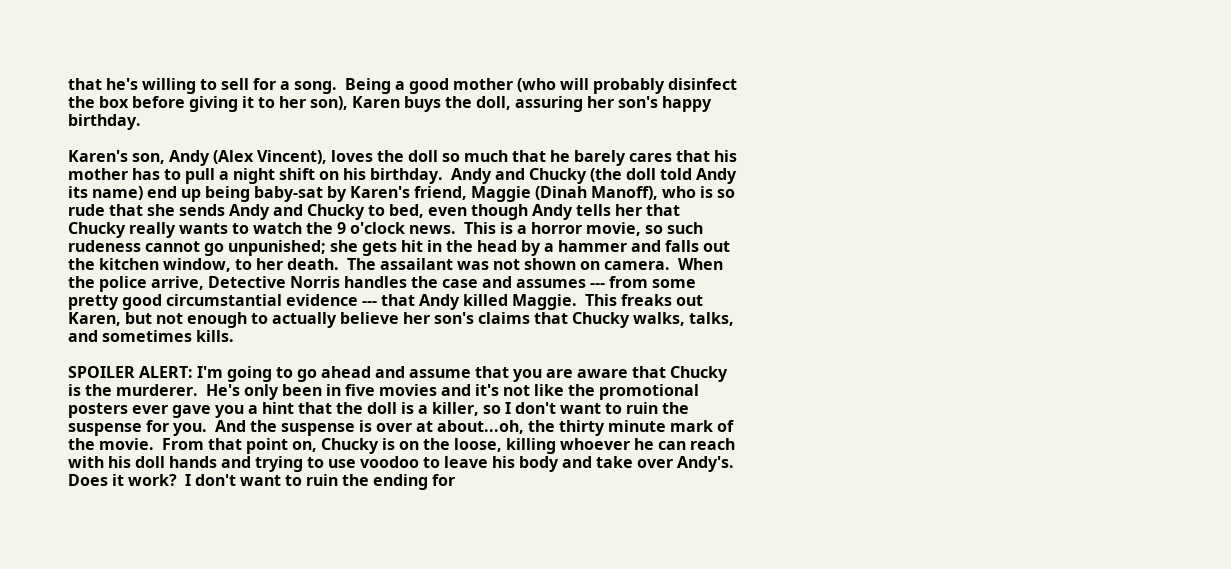that he's willing to sell for a song.  Being a good mother (who will probably disinfect the box before giving it to her son), Karen buys the doll, assuring her son's happy birthday.

Karen's son, Andy (Alex Vincent), loves the doll so much that he barely cares that his mother has to pull a night shift on his birthday.  Andy and Chucky (the doll told Andy its name) end up being baby-sat by Karen's friend, Maggie (Dinah Manoff), who is so rude that she sends Andy and Chucky to bed, even though Andy tells her that Chucky really wants to watch the 9 o'clock news.  This is a horror movie, so such rudeness cannot go unpunished; she gets hit in the head by a hammer and falls out the kitchen window, to her death.  The assailant was not shown on camera.  When the police arrive, Detective Norris handles the case and assumes --- from some pretty good circumstantial evidence --- that Andy killed Maggie.  This freaks out Karen, but not enough to actually believe her son's claims that Chucky walks, talks, and sometimes kills.

SPOILER ALERT: I'm going to go ahead and assume that you are aware that Chucky is the murderer.  He's only been in five movies and it's not like the promotional posters ever gave you a hint that the doll is a killer, so I don't want to ruin the suspense for you.  And the suspense is over at about...oh, the thirty minute mark of the movie.  From that point on, Chucky is on the loose, killing whoever he can reach with his doll hands and trying to use voodoo to leave his body and take over Andy's.  Does it work?  I don't want to ruin the ending for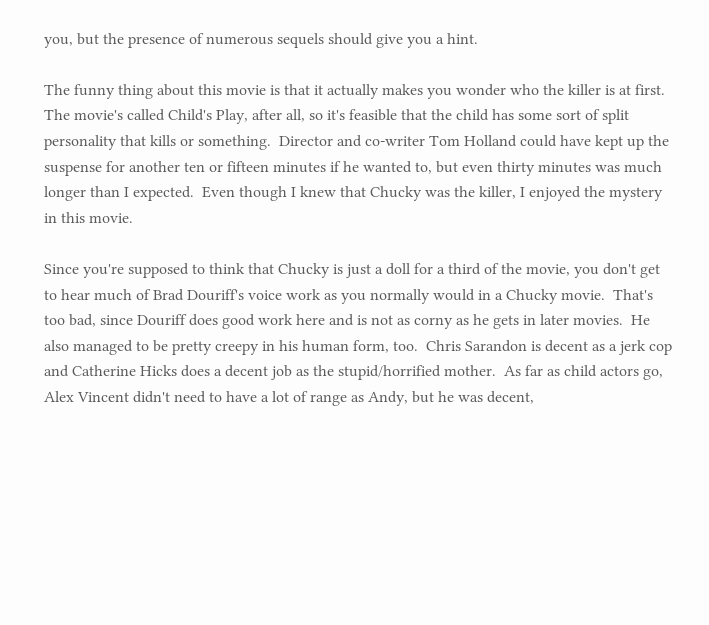you, but the presence of numerous sequels should give you a hint.

The funny thing about this movie is that it actually makes you wonder who the killer is at first.  The movie's called Child's Play, after all, so it's feasible that the child has some sort of split personality that kills or something.  Director and co-writer Tom Holland could have kept up the suspense for another ten or fifteen minutes if he wanted to, but even thirty minutes was much longer than I expected.  Even though I knew that Chucky was the killer, I enjoyed the mystery in this movie.

Since you're supposed to think that Chucky is just a doll for a third of the movie, you don't get to hear much of Brad Douriff's voice work as you normally would in a Chucky movie.  That's too bad, since Douriff does good work here and is not as corny as he gets in later movies.  He also managed to be pretty creepy in his human form, too.  Chris Sarandon is decent as a jerk cop and Catherine Hicks does a decent job as the stupid/horrified mother.  As far as child actors go, Alex Vincent didn't need to have a lot of range as Andy, but he was decent,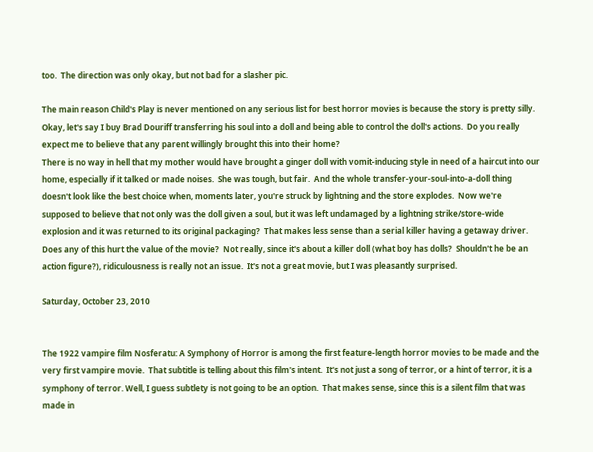too.  The direction was only okay, but not bad for a slasher pic.

The main reason Child's Play is never mentioned on any serious list for best horror movies is because the story is pretty silly.  Okay, let's say I buy Brad Douriff transferring his soul into a doll and being able to control the doll's actions.  Do you really expect me to believe that any parent willingly brought this into their home?
There is no way in hell that my mother would have brought a ginger doll with vomit-inducing style in need of a haircut into our home, especially if it talked or made noises.  She was tough, but fair.  And the whole transfer-your-soul-into-a-doll thing doesn't look like the best choice when, moments later, you're struck by lightning and the store explodes.  Now we're supposed to believe that not only was the doll given a soul, but it was left undamaged by a lightning strike/store-wide explosion and it was returned to its original packaging?  That makes less sense than a serial killer having a getaway driver.  Does any of this hurt the value of the movie?  Not really, since it's about a killer doll (what boy has dolls?  Shouldn't he be an action figure?), ridiculousness is really not an issue.  It's not a great movie, but I was pleasantly surprised.

Saturday, October 23, 2010


The 1922 vampire film Nosferatu: A Symphony of Horror is among the first feature-length horror movies to be made and the very first vampire movie.  That subtitle is telling about this film's intent.  It's not just a song of terror, or a hint of terror, it is a symphony of terror. Well, I guess subtlety is not going to be an option.  That makes sense, since this is a silent film that was made in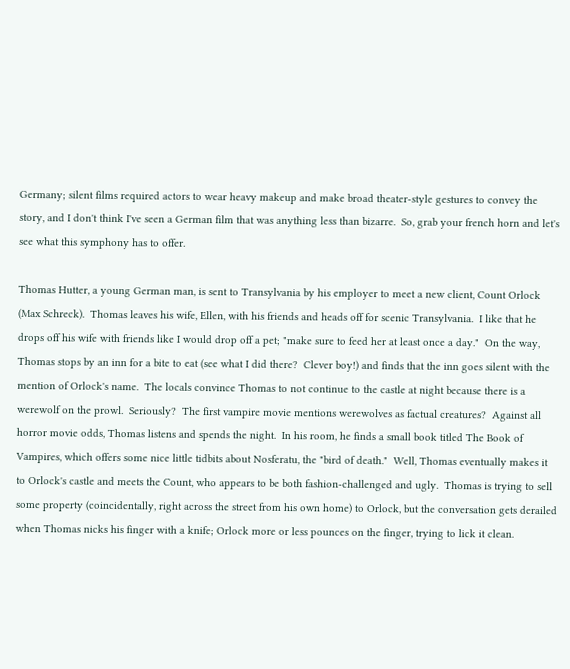Germany; silent films required actors to wear heavy makeup and make broad theater-style gestures to convey the story, and I don't think I've seen a German film that was anything less than bizarre.  So, grab your french horn and let's see what this symphony has to offer.

Thomas Hutter, a young German man, is sent to Transylvania by his employer to meet a new client, Count Orlock (Max Schreck).  Thomas leaves his wife, Ellen, with his friends and heads off for scenic Transylvania.  I like that he drops off his wife with friends like I would drop off a pet; "make sure to feed her at least once a day."  On the way, Thomas stops by an inn for a bite to eat (see what I did there?  Clever boy!) and finds that the inn goes silent with the mention of Orlock's name.  The locals convince Thomas to not continue to the castle at night because there is a werewolf on the prowl.  Seriously?  The first vampire movie mentions werewolves as factual creatures?  Against all horror movie odds, Thomas listens and spends the night.  In his room, he finds a small book titled The Book of Vampires, which offers some nice little tidbits about Nosferatu, the "bird of death."  Well, Thomas eventually makes it to Orlock's castle and meets the Count, who appears to be both fashion-challenged and ugly.  Thomas is trying to sell some property (coincidentally, right across the street from his own home) to Orlock, but the conversation gets derailed when Thomas nicks his finger with a knife; Orlock more or less pounces on the finger, trying to lick it clean.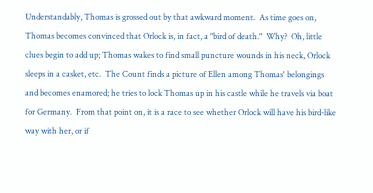Understandably, Thomas is grossed out by that awkward moment.  As time goes on, Thomas becomes convinced that Orlock is, in fact, a "bird of death."  Why?  Oh, little clues begin to add up; Thomas wakes to find small puncture wounds in his neck, Orlock sleeps in a casket, etc.  The Count finds a picture of Ellen among Thomas' belongings and becomes enamored; he tries to lock Thomas up in his castle while he travels via boat for Germany.  From that point on, it is a race to see whether Orlock will have his bird-like way with her, or if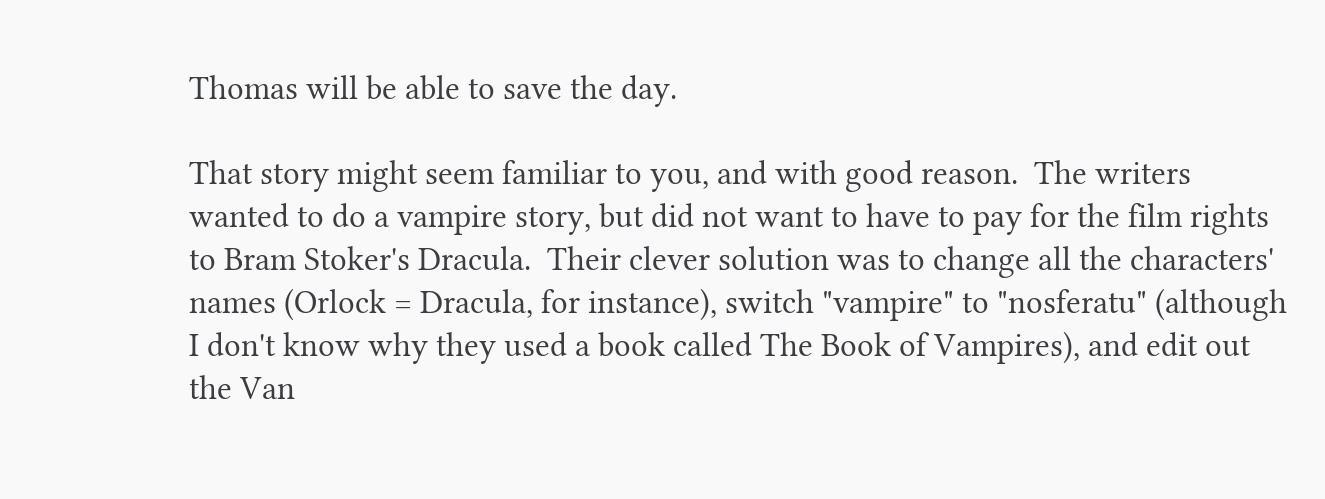Thomas will be able to save the day.

That story might seem familiar to you, and with good reason.  The writers wanted to do a vampire story, but did not want to have to pay for the film rights to Bram Stoker's Dracula.  Their clever solution was to change all the characters' names (Orlock = Dracula, for instance), switch "vampire" to "nosferatu" (although I don't know why they used a book called The Book of Vampires), and edit out the Van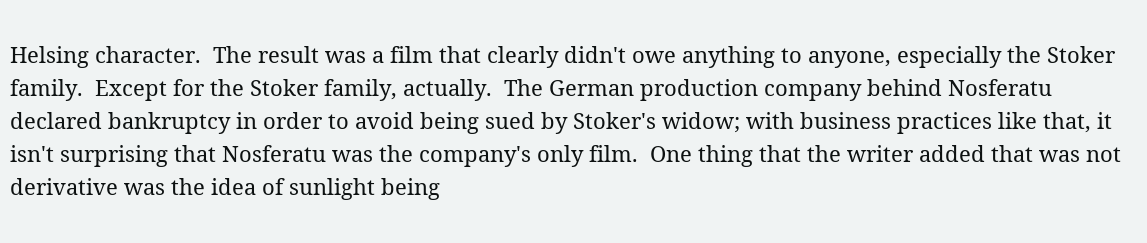Helsing character.  The result was a film that clearly didn't owe anything to anyone, especially the Stoker family.  Except for the Stoker family, actually.  The German production company behind Nosferatu declared bankruptcy in order to avoid being sued by Stoker's widow; with business practices like that, it isn't surprising that Nosferatu was the company's only film.  One thing that the writer added that was not derivative was the idea of sunlight being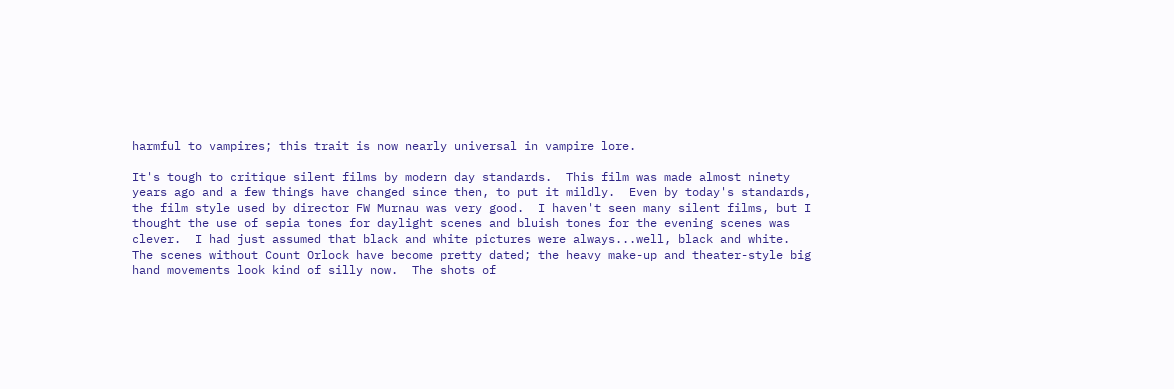harmful to vampires; this trait is now nearly universal in vampire lore.

It's tough to critique silent films by modern day standards.  This film was made almost ninety years ago and a few things have changed since then, to put it mildly.  Even by today's standards, the film style used by director FW Murnau was very good.  I haven't seen many silent films, but I thought the use of sepia tones for daylight scenes and bluish tones for the evening scenes was clever.  I had just assumed that black and white pictures were always...well, black and white.  The scenes without Count Orlock have become pretty dated; the heavy make-up and theater-style big hand movements look kind of silly now.  The shots of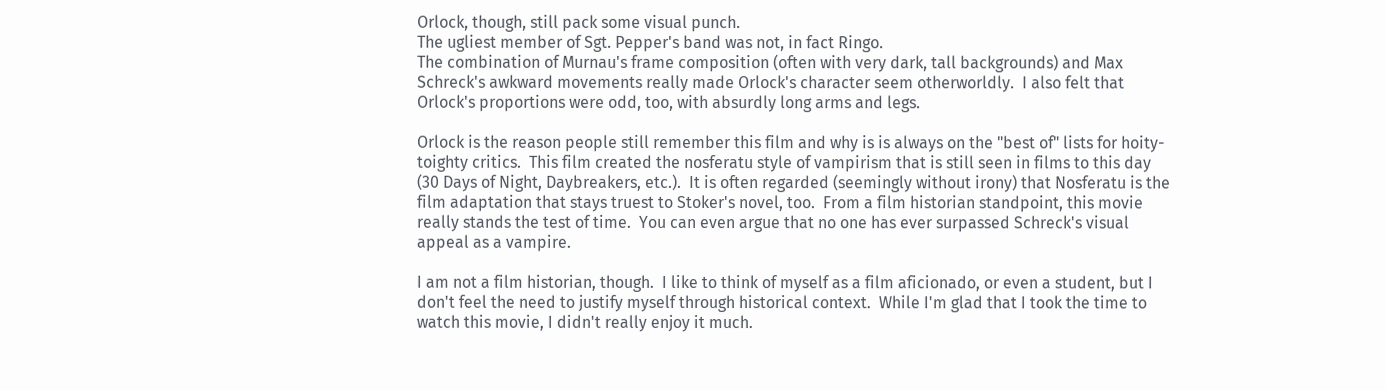Orlock, though, still pack some visual punch.
The ugliest member of Sgt. Pepper's band was not, in fact Ringo.
The combination of Murnau's frame composition (often with very dark, tall backgrounds) and Max Schreck's awkward movements really made Orlock's character seem otherworldly.  I also felt that Orlock's proportions were odd, too, with absurdly long arms and legs.

Orlock is the reason people still remember this film and why is is always on the "best of" lists for hoity-toighty critics.  This film created the nosferatu style of vampirism that is still seen in films to this day (30 Days of Night, Daybreakers, etc.).  It is often regarded (seemingly without irony) that Nosferatu is the film adaptation that stays truest to Stoker's novel, too.  From a film historian standpoint, this movie really stands the test of time.  You can even argue that no one has ever surpassed Schreck's visual appeal as a vampire.

I am not a film historian, though.  I like to think of myself as a film aficionado, or even a student, but I don't feel the need to justify myself through historical context.  While I'm glad that I took the time to watch this movie, I didn't really enjoy it much.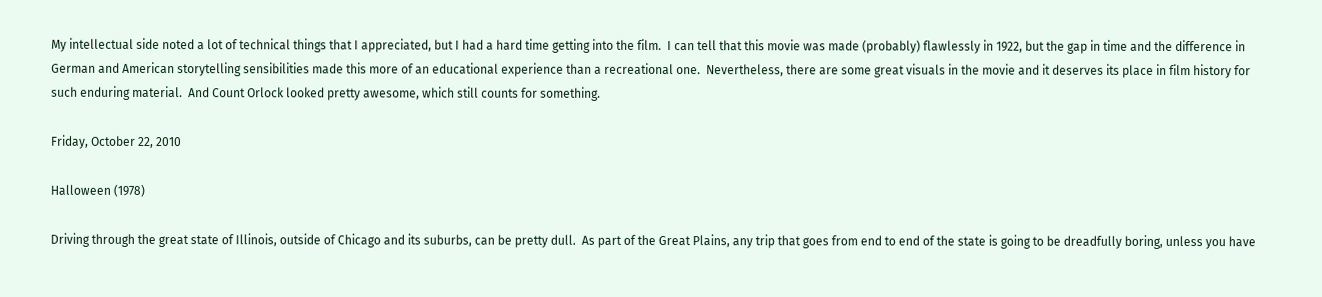My intellectual side noted a lot of technical things that I appreciated, but I had a hard time getting into the film.  I can tell that this movie was made (probably) flawlessly in 1922, but the gap in time and the difference in German and American storytelling sensibilities made this more of an educational experience than a recreational one.  Nevertheless, there are some great visuals in the movie and it deserves its place in film history for such enduring material.  And Count Orlock looked pretty awesome, which still counts for something.

Friday, October 22, 2010

Halloween (1978)

Driving through the great state of Illinois, outside of Chicago and its suburbs, can be pretty dull.  As part of the Great Plains, any trip that goes from end to end of the state is going to be dreadfully boring, unless you have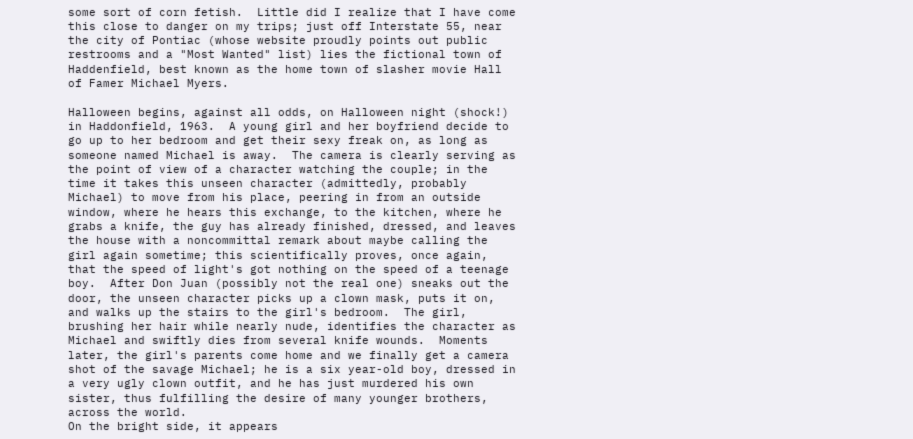some sort of corn fetish.  Little did I realize that I have come this close to danger on my trips; just off Interstate 55, near the city of Pontiac (whose website proudly points out public restrooms and a "Most Wanted" list) lies the fictional town of Haddenfield, best known as the home town of slasher movie Hall of Famer Michael Myers.

Halloween begins, against all odds, on Halloween night (shock!) in Haddonfield, 1963.  A young girl and her boyfriend decide to go up to her bedroom and get their sexy freak on, as long as someone named Michael is away.  The camera is clearly serving as the point of view of a character watching the couple; in the time it takes this unseen character (admittedly, probably Michael) to move from his place, peering in from an outside window, where he hears this exchange, to the kitchen, where he grabs a knife, the guy has already finished, dressed, and leaves the house with a noncommittal remark about maybe calling the girl again sometime; this scientifically proves, once again, that the speed of light's got nothing on the speed of a teenage boy.  After Don Juan (possibly not the real one) sneaks out the door, the unseen character picks up a clown mask, puts it on, and walks up the stairs to the girl's bedroom.  The girl, brushing her hair while nearly nude, identifies the character as Michael and swiftly dies from several knife wounds.  Moments later, the girl's parents come home and we finally get a camera shot of the savage Michael; he is a six year-old boy, dressed in a very ugly clown outfit, and he has just murdered his own sister, thus fulfilling the desire of many younger brothers, across the world.
On the bright side, it appears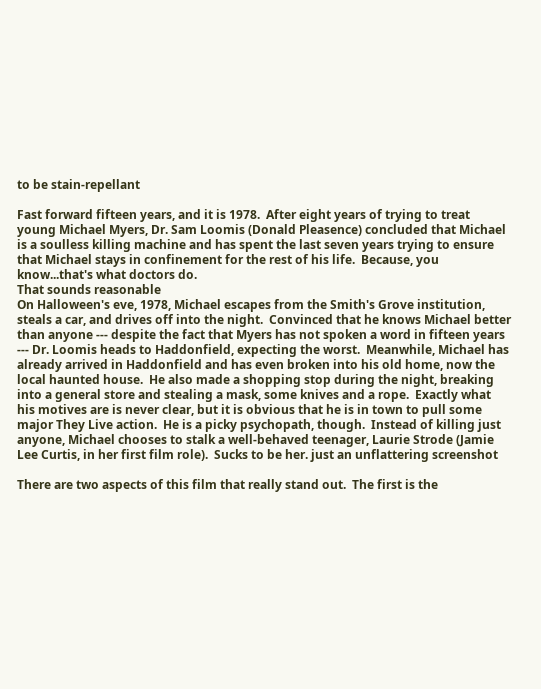to be stain-repellant

Fast forward fifteen years, and it is 1978.  After eight years of trying to treat young Michael Myers, Dr. Sam Loomis (Donald Pleasence) concluded that Michael is a soulless killing machine and has spent the last seven years trying to ensure that Michael stays in confinement for the rest of his life.  Because, you know...that's what doctors do.
That sounds reasonable
On Halloween's eve, 1978, Michael escapes from the Smith's Grove institution, steals a car, and drives off into the night.  Convinced that he knows Michael better than anyone --- despite the fact that Myers has not spoken a word in fifteen years --- Dr. Loomis heads to Haddonfield, expecting the worst.  Meanwhile, Michael has already arrived in Haddonfield and has even broken into his old home, now the local haunted house.  He also made a shopping stop during the night, breaking into a general store and stealing a mask, some knives and a rope.  Exactly what his motives are is never clear, but it is obvious that he is in town to pull some major They Live action.  He is a picky psychopath, though.  Instead of killing just anyone, Michael chooses to stalk a well-behaved teenager, Laurie Strode (Jamie Lee Curtis, in her first film role).  Sucks to be her. just an unflattering screenshot

There are two aspects of this film that really stand out.  The first is the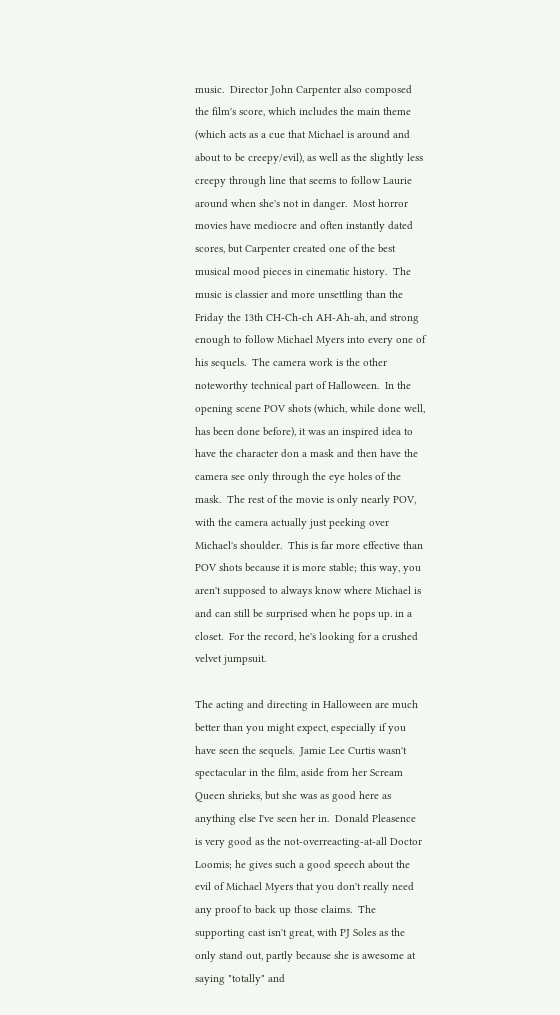music.  Director John Carpenter also composed the film's score, which includes the main theme (which acts as a cue that Michael is around and about to be creepy/evil), as well as the slightly less creepy through line that seems to follow Laurie around when she's not in danger.  Most horror movies have mediocre and often instantly dated scores, but Carpenter created one of the best musical mood pieces in cinematic history.  The music is classier and more unsettling than the Friday the 13th CH-Ch-ch AH-Ah-ah, and strong enough to follow Michael Myers into every one of his sequels.  The camera work is the other noteworthy technical part of Halloween.  In the opening scene POV shots (which, while done well, has been done before), it was an inspired idea to have the character don a mask and then have the camera see only through the eye holes of the mask.  The rest of the movie is only nearly POV, with the camera actually just peeking over Michael's shoulder.  This is far more effective than POV shots because it is more stable; this way, you aren't supposed to always know where Michael is and can still be surprised when he pops up. in a closet.  For the record, he's looking for a crushed velvet jumpsuit.

The acting and directing in Halloween are much better than you might expect, especially if you have seen the sequels.  Jamie Lee Curtis wasn't spectacular in the film, aside from her Scream Queen shrieks, but she was as good here as anything else I've seen her in.  Donald Pleasence is very good as the not-overreacting-at-all Doctor Loomis; he gives such a good speech about the evil of Michael Myers that you don't really need any proof to back up those claims.  The supporting cast isn't great, with PJ Soles as the only stand out, partly because she is awesome at saying "totally" and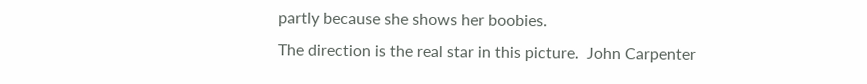partly because she shows her boobies.
The direction is the real star in this picture.  John Carpenter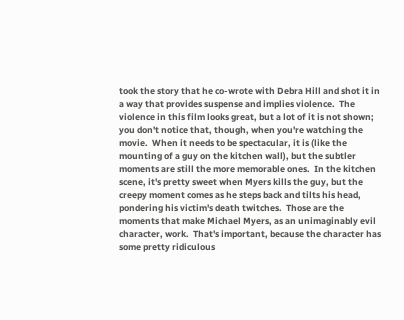took the story that he co-wrote with Debra Hill and shot it in a way that provides suspense and implies violence.  The violence in this film looks great, but a lot of it is not shown; you don't notice that, though, when you're watching the movie.  When it needs to be spectacular, it is (like the mounting of a guy on the kitchen wall), but the subtler moments are still the more memorable ones.  In the kitchen scene, it's pretty sweet when Myers kills the guy, but the creepy moment comes as he steps back and tilts his head, pondering his victim's death twitches.  Those are the moments that make Michael Myers, as an unimaginably evil character, work.  That's important, because the character has some pretty ridiculous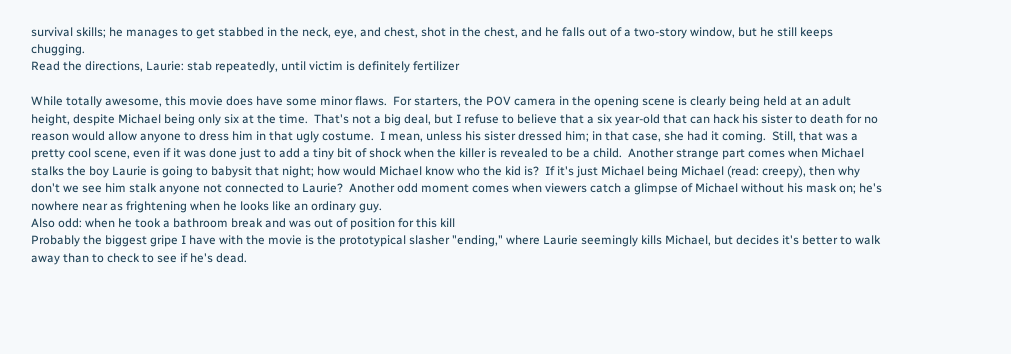survival skills; he manages to get stabbed in the neck, eye, and chest, shot in the chest, and he falls out of a two-story window, but he still keeps chugging.
Read the directions, Laurie: stab repeatedly, until victim is definitely fertilizer

While totally awesome, this movie does have some minor flaws.  For starters, the POV camera in the opening scene is clearly being held at an adult height, despite Michael being only six at the time.  That's not a big deal, but I refuse to believe that a six year-old that can hack his sister to death for no reason would allow anyone to dress him in that ugly costume.  I mean, unless his sister dressed him; in that case, she had it coming.  Still, that was a pretty cool scene, even if it was done just to add a tiny bit of shock when the killer is revealed to be a child.  Another strange part comes when Michael stalks the boy Laurie is going to babysit that night; how would Michael know who the kid is?  If it's just Michael being Michael (read: creepy), then why don't we see him stalk anyone not connected to Laurie?  Another odd moment comes when viewers catch a glimpse of Michael without his mask on; he's nowhere near as frightening when he looks like an ordinary guy.
Also odd: when he took a bathroom break and was out of position for this kill
Probably the biggest gripe I have with the movie is the prototypical slasher "ending," where Laurie seemingly kills Michael, but decides it's better to walk away than to check to see if he's dead.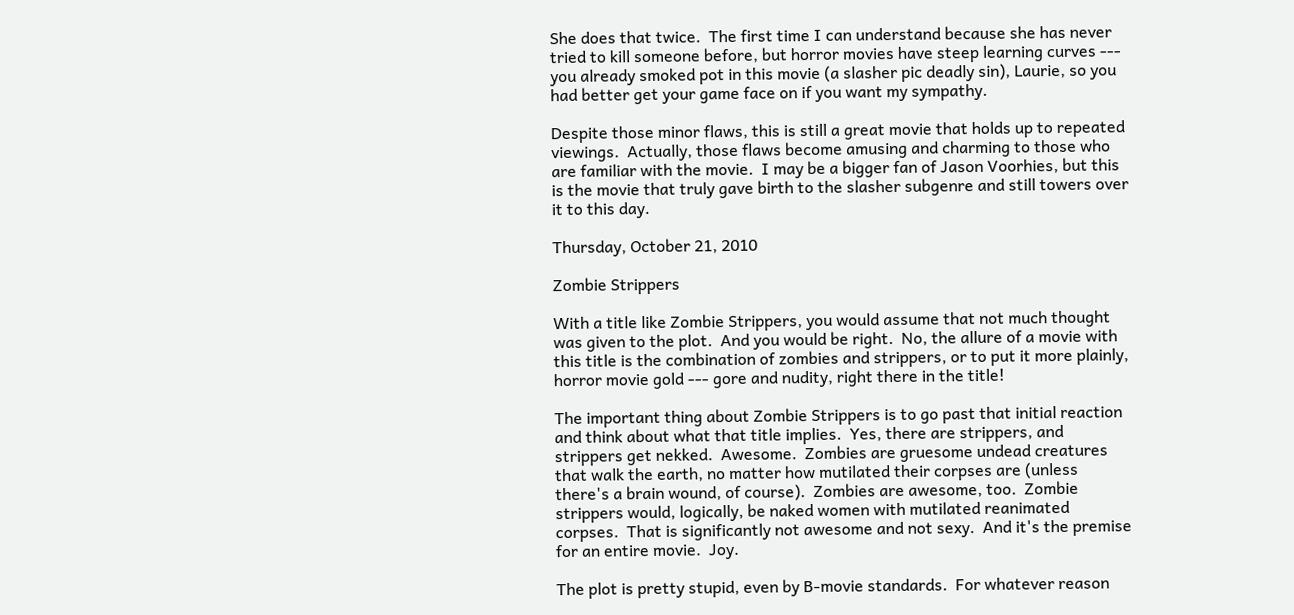She does that twice.  The first time I can understand because she has never tried to kill someone before, but horror movies have steep learning curves --- you already smoked pot in this movie (a slasher pic deadly sin), Laurie, so you had better get your game face on if you want my sympathy.

Despite those minor flaws, this is still a great movie that holds up to repeated viewings.  Actually, those flaws become amusing and charming to those who are familiar with the movie.  I may be a bigger fan of Jason Voorhies, but this is the movie that truly gave birth to the slasher subgenre and still towers over it to this day.

Thursday, October 21, 2010

Zombie Strippers

With a title like Zombie Strippers, you would assume that not much thought was given to the plot.  And you would be right.  No, the allure of a movie with this title is the combination of zombies and strippers, or to put it more plainly, horror movie gold --- gore and nudity, right there in the title!

The important thing about Zombie Strippers is to go past that initial reaction and think about what that title implies.  Yes, there are strippers, and strippers get nekked.  Awesome.  Zombies are gruesome undead creatures that walk the earth, no matter how mutilated their corpses are (unless there's a brain wound, of course).  Zombies are awesome, too.  Zombie strippers would, logically, be naked women with mutilated reanimated corpses.  That is significantly not awesome and not sexy.  And it's the premise for an entire movie.  Joy.

The plot is pretty stupid, even by B-movie standards.  For whatever reason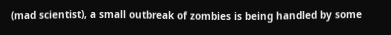(mad scientist), a small outbreak of zombies is being handled by some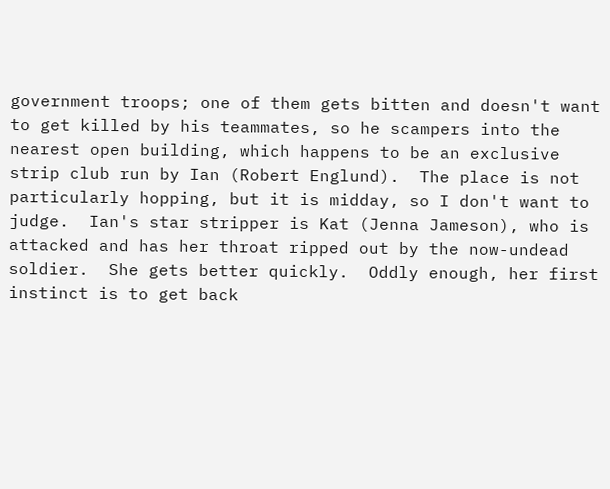government troops; one of them gets bitten and doesn't want to get killed by his teammates, so he scampers into the nearest open building, which happens to be an exclusive strip club run by Ian (Robert Englund).  The place is not particularly hopping, but it is midday, so I don't want to judge.  Ian's star stripper is Kat (Jenna Jameson), who is attacked and has her throat ripped out by the now-undead soldier.  She gets better quickly.  Oddly enough, her first instinct is to get back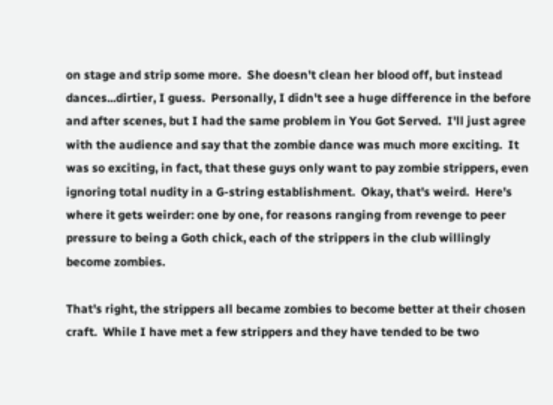on stage and strip some more.  She doesn't clean her blood off, but instead dances...dirtier, I guess.  Personally, I didn't see a huge difference in the before and after scenes, but I had the same problem in You Got Served.  I'll just agree with the audience and say that the zombie dance was much more exciting.  It was so exciting, in fact, that these guys only want to pay zombie strippers, even ignoring total nudity in a G-string establishment.  Okay, that's weird.  Here's where it gets weirder: one by one, for reasons ranging from revenge to peer pressure to being a Goth chick, each of the strippers in the club willingly become zombies.

That's right, the strippers all became zombies to become better at their chosen craft.  While I have met a few strippers and they have tended to be two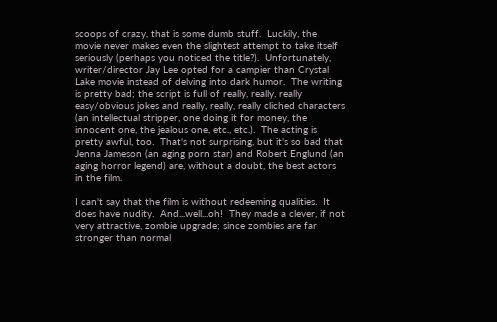scoops of crazy, that is some dumb stuff.  Luckily, the movie never makes even the slightest attempt to take itself seriously (perhaps you noticed the title?).  Unfortunately, writer/director Jay Lee opted for a campier than Crystal Lake movie instead of delving into dark humor.  The writing is pretty bad; the script is full of really, really, really easy/obvious jokes and really, really, really cliched characters (an intellectual stripper, one doing it for money, the innocent one, the jealous one, etc., etc.).  The acting is pretty awful, too.  That's not surprising, but it's so bad that Jenna Jameson (an aging porn star) and Robert Englund (an aging horror legend) are, without a doubt, the best actors in the film.

I can't say that the film is without redeeming qualities.  It does have nudity.  And...well...oh!  They made a clever, if not very attractive, zombie upgrade; since zombies are far stronger than normal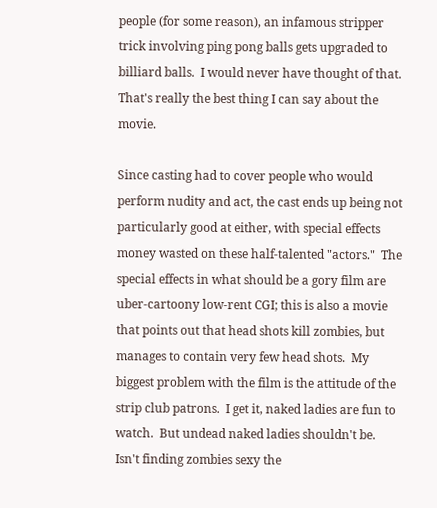people (for some reason), an infamous stripper trick involving ping pong balls gets upgraded to billiard balls.  I would never have thought of that.  That's really the best thing I can say about the movie.

Since casting had to cover people who would perform nudity and act, the cast ends up being not particularly good at either, with special effects money wasted on these half-talented "actors."  The special effects in what should be a gory film are uber-cartoony low-rent CGI; this is also a movie that points out that head shots kill zombies, but manages to contain very few head shots.  My biggest problem with the film is the attitude of the strip club patrons.  I get it, naked ladies are fun to watch.  But undead naked ladies shouldn't be.  Isn't finding zombies sexy the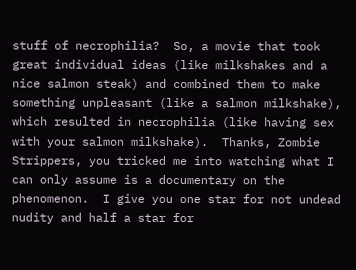stuff of necrophilia?  So, a movie that took great individual ideas (like milkshakes and a nice salmon steak) and combined them to make something unpleasant (like a salmon milkshake), which resulted in necrophilia (like having sex with your salmon milkshake).  Thanks, Zombie Strippers, you tricked me into watching what I can only assume is a documentary on the phenomenon.  I give you one star for not undead nudity and half a star for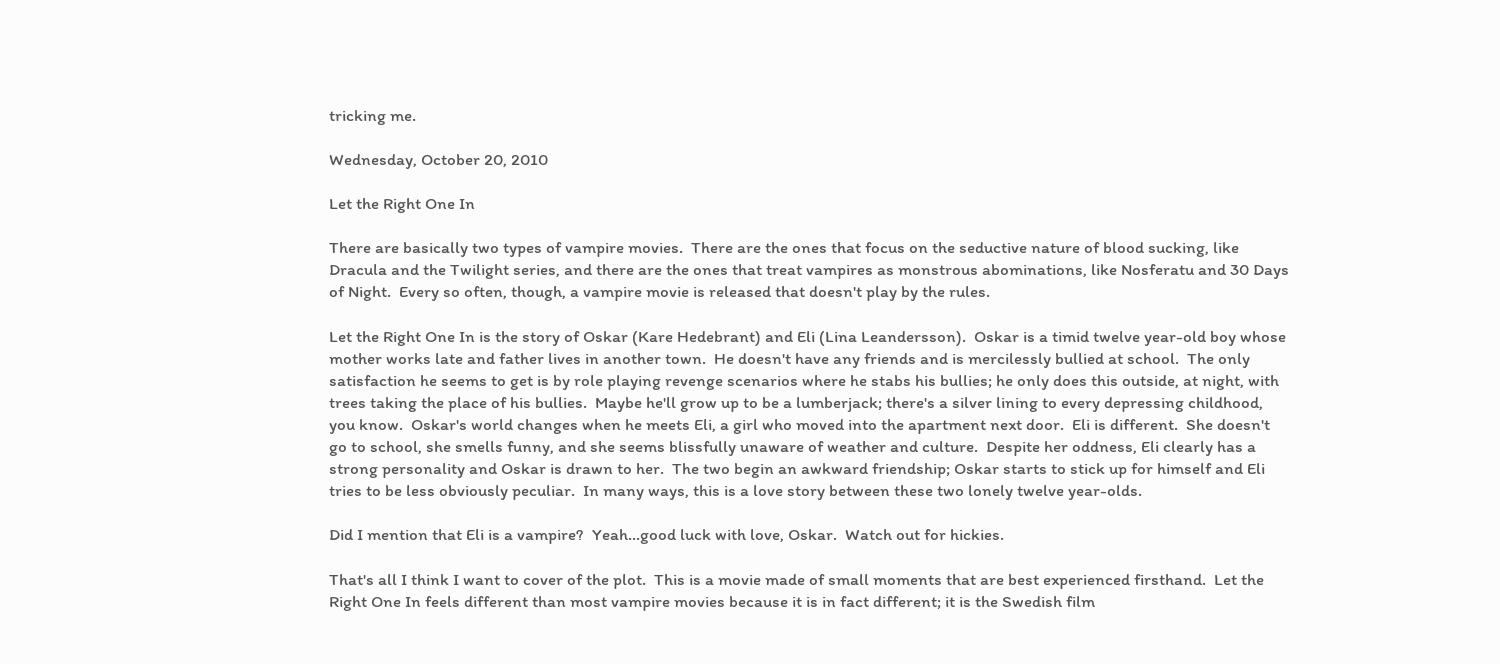tricking me.

Wednesday, October 20, 2010

Let the Right One In

There are basically two types of vampire movies.  There are the ones that focus on the seductive nature of blood sucking, like Dracula and the Twilight series, and there are the ones that treat vampires as monstrous abominations, like Nosferatu and 30 Days of Night.  Every so often, though, a vampire movie is released that doesn't play by the rules.

Let the Right One In is the story of Oskar (Kare Hedebrant) and Eli (Lina Leandersson).  Oskar is a timid twelve year-old boy whose mother works late and father lives in another town.  He doesn't have any friends and is mercilessly bullied at school.  The only satisfaction he seems to get is by role playing revenge scenarios where he stabs his bullies; he only does this outside, at night, with trees taking the place of his bullies.  Maybe he'll grow up to be a lumberjack; there's a silver lining to every depressing childhood, you know.  Oskar's world changes when he meets Eli, a girl who moved into the apartment next door.  Eli is different.  She doesn't go to school, she smells funny, and she seems blissfully unaware of weather and culture.  Despite her oddness, Eli clearly has a strong personality and Oskar is drawn to her.  The two begin an awkward friendship; Oskar starts to stick up for himself and Eli tries to be less obviously peculiar.  In many ways, this is a love story between these two lonely twelve year-olds.

Did I mention that Eli is a vampire?  Yeah...good luck with love, Oskar.  Watch out for hickies.

That's all I think I want to cover of the plot.  This is a movie made of small moments that are best experienced firsthand.  Let the Right One In feels different than most vampire movies because it is in fact different; it is the Swedish film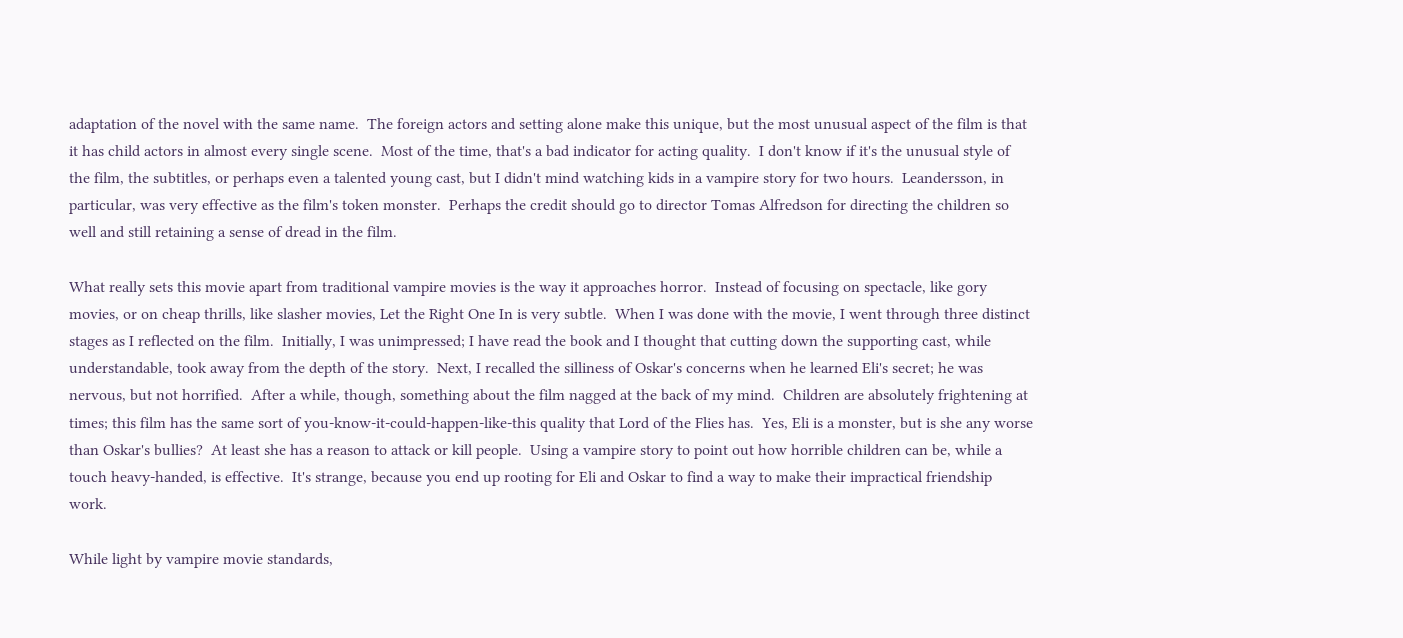adaptation of the novel with the same name.  The foreign actors and setting alone make this unique, but the most unusual aspect of the film is that it has child actors in almost every single scene.  Most of the time, that's a bad indicator for acting quality.  I don't know if it's the unusual style of the film, the subtitles, or perhaps even a talented young cast, but I didn't mind watching kids in a vampire story for two hours.  Leandersson, in particular, was very effective as the film's token monster.  Perhaps the credit should go to director Tomas Alfredson for directing the children so well and still retaining a sense of dread in the film.

What really sets this movie apart from traditional vampire movies is the way it approaches horror.  Instead of focusing on spectacle, like gory movies, or on cheap thrills, like slasher movies, Let the Right One In is very subtle.  When I was done with the movie, I went through three distinct stages as I reflected on the film.  Initially, I was unimpressed; I have read the book and I thought that cutting down the supporting cast, while understandable, took away from the depth of the story.  Next, I recalled the silliness of Oskar's concerns when he learned Eli's secret; he was nervous, but not horrified.  After a while, though, something about the film nagged at the back of my mind.  Children are absolutely frightening at times; this film has the same sort of you-know-it-could-happen-like-this quality that Lord of the Flies has.  Yes, Eli is a monster, but is she any worse than Oskar's bullies?  At least she has a reason to attack or kill people.  Using a vampire story to point out how horrible children can be, while a touch heavy-handed, is effective.  It's strange, because you end up rooting for Eli and Oskar to find a way to make their impractical friendship work.

While light by vampire movie standards,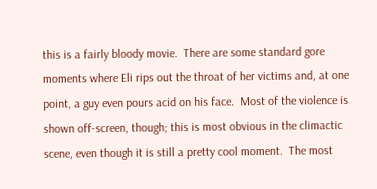this is a fairly bloody movie.  There are some standard gore moments where Eli rips out the throat of her victims and, at one point, a guy even pours acid on his face.  Most of the violence is shown off-screen, though; this is most obvious in the climactic scene, even though it is still a pretty cool moment.  The most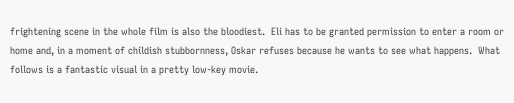frightening scene in the whole film is also the bloodiest.  Eli has to be granted permission to enter a room or home and, in a moment of childish stubbornness, Oskar refuses because he wants to see what happens.  What follows is a fantastic visual in a pretty low-key movie.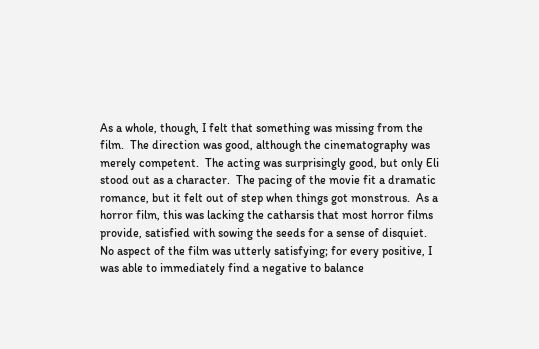As a whole, though, I felt that something was missing from the film.  The direction was good, although the cinematography was merely competent.  The acting was surprisingly good, but only Eli stood out as a character.  The pacing of the movie fit a dramatic romance, but it felt out of step when things got monstrous.  As a horror film, this was lacking the catharsis that most horror films provide, satisfied with sowing the seeds for a sense of disquiet.  No aspect of the film was utterly satisfying; for every positive, I was able to immediately find a negative to balance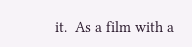it.  As a film with a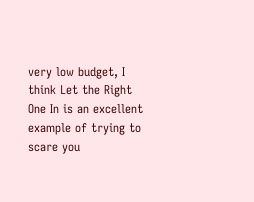very low budget, I think Let the Right One In is an excellent example of trying to scare you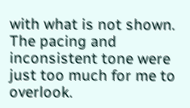with what is not shown.  The pacing and inconsistent tone were just too much for me to overlook.